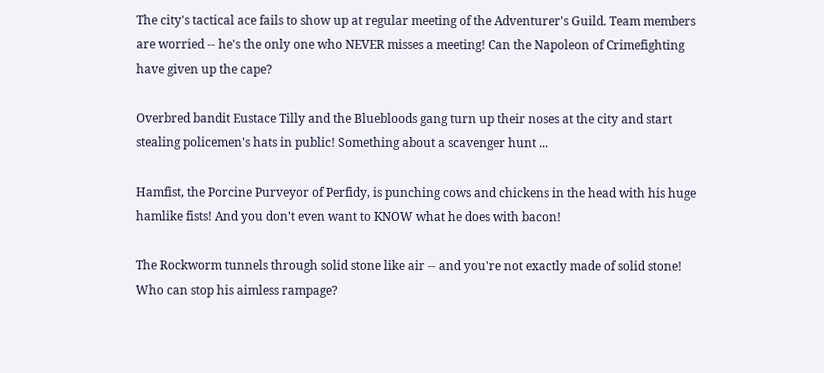The city's tactical ace fails to show up at regular meeting of the Adventurer's Guild. Team members are worried -- he's the only one who NEVER misses a meeting! Can the Napoleon of Crimefighting have given up the cape?

Overbred bandit Eustace Tilly and the Bluebloods gang turn up their noses at the city and start stealing policemen's hats in public! Something about a scavenger hunt ...

Hamfist, the Porcine Purveyor of Perfidy, is punching cows and chickens in the head with his huge hamlike fists! And you don't even want to KNOW what he does with bacon!

The Rockworm tunnels through solid stone like air -- and you're not exactly made of solid stone! Who can stop his aimless rampage?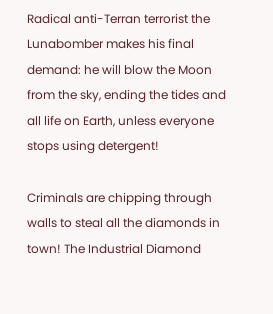Radical anti-Terran terrorist the Lunabomber makes his final demand: he will blow the Moon from the sky, ending the tides and all life on Earth, unless everyone stops using detergent!

Criminals are chipping through walls to steal all the diamonds in town! The Industrial Diamond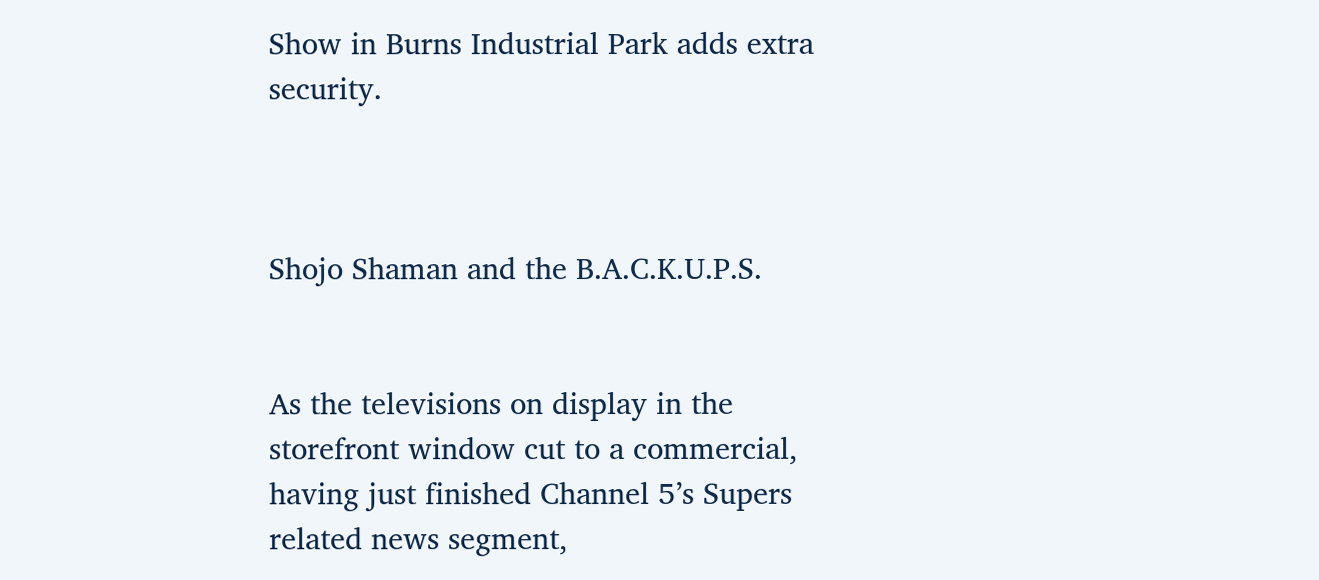Show in Burns Industrial Park adds extra security.



Shojo Shaman and the B.A.C.K.U.P.S.


As the televisions on display in the storefront window cut to a commercial, having just finished Channel 5’s Supers related news segment,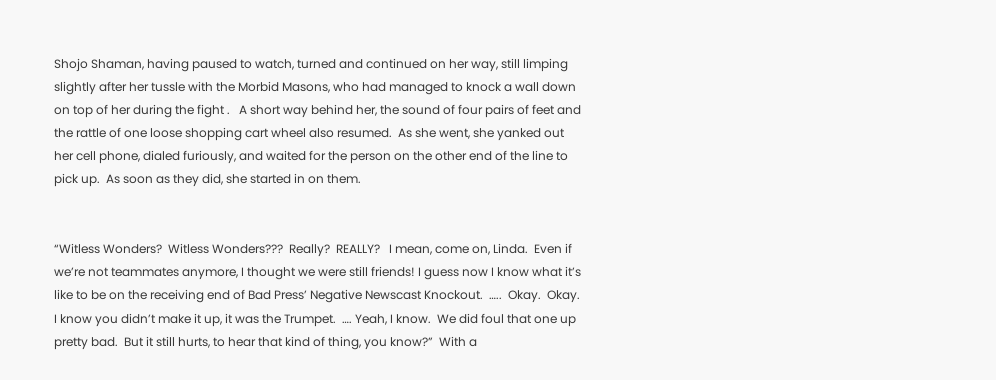Shojo Shaman, having paused to watch, turned and continued on her way, still limping slightly after her tussle with the Morbid Masons, who had managed to knock a wall down on top of her during the fight .   A short way behind her, the sound of four pairs of feet and the rattle of one loose shopping cart wheel also resumed.  As she went, she yanked out her cell phone, dialed furiously, and waited for the person on the other end of the line to pick up.  As soon as they did, she started in on them.


“Witless Wonders?  Witless Wonders???  Really?  REALLY?   I mean, come on, Linda.  Even if we’re not teammates anymore, I thought we were still friends! I guess now I know what it’s like to be on the receiving end of Bad Press’ Negative Newscast Knockout.  …..  Okay.  Okay.  I know you didn’t make it up, it was the Trumpet.  …. Yeah, I know.  We did foul that one up pretty bad.  But it still hurts, to hear that kind of thing, you know?”  With a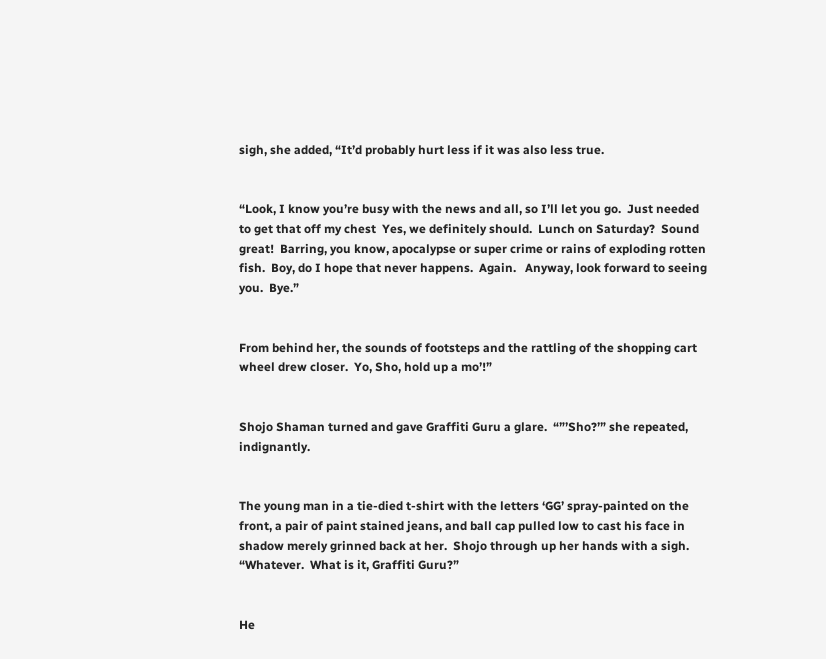sigh, she added, “It’d probably hurt less if it was also less true.


“Look, I know you’re busy with the news and all, so I’ll let you go.  Just needed to get that off my chest  Yes, we definitely should.  Lunch on Saturday?  Sound great!  Barring, you know, apocalypse or super crime or rains of exploding rotten fish.  Boy, do I hope that never happens.  Again.   Anyway, look forward to seeing you.  Bye.”


From behind her, the sounds of footsteps and the rattling of the shopping cart wheel drew closer.  Yo, Sho, hold up a mo’!”


Shojo Shaman turned and gave Graffiti Guru a glare.  “”’Sho?’” she repeated, indignantly.


The young man in a tie-died t-shirt with the letters ‘GG’ spray-painted on the front, a pair of paint stained jeans, and ball cap pulled low to cast his face in shadow merely grinned back at her.  Shojo through up her hands with a sigh.  “Whatever.  What is it, Graffiti Guru?”


He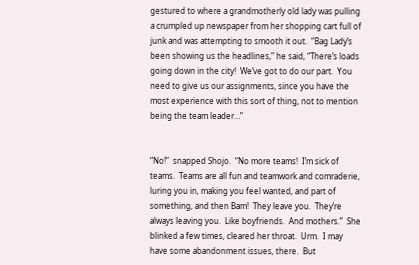gestured to where a grandmotherly old lady was pulling a crumpled up newspaper from her shopping cart full of junk and was attempting to smooth it out.  “Bag Lady’s been showing us the headlines,” he said, “There’s loads going down in the city!  We’ve got to do our part.  You need to give us our assignments, since you have the most experience with this sort of thing, not to mention being the team leader…”


“No!”  snapped Shojo.  “No more teams!  I’m sick of teams.  Teams are all fun and teamwork and comraderie, luring you in, making you feel wanted, and part of something, and then Bam!  They leave you.  They’re always leaving you.  Like boyfriends.  And mothers.”  She blinked a few times, cleared her throat.  Urm.  I may have some abandonment issues, there.  But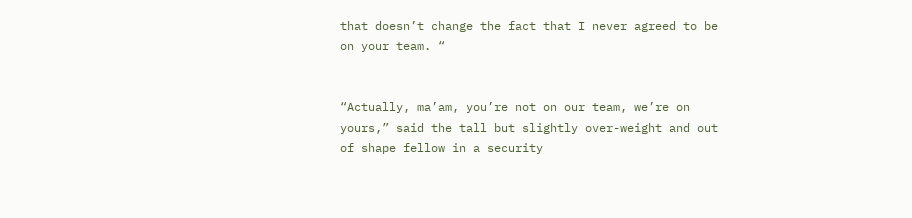that doesn’t change the fact that I never agreed to be on your team. “


“Actually, ma’am, you’re not on our team, we’re on yours,” said the tall but slightly over-weight and out of shape fellow in a security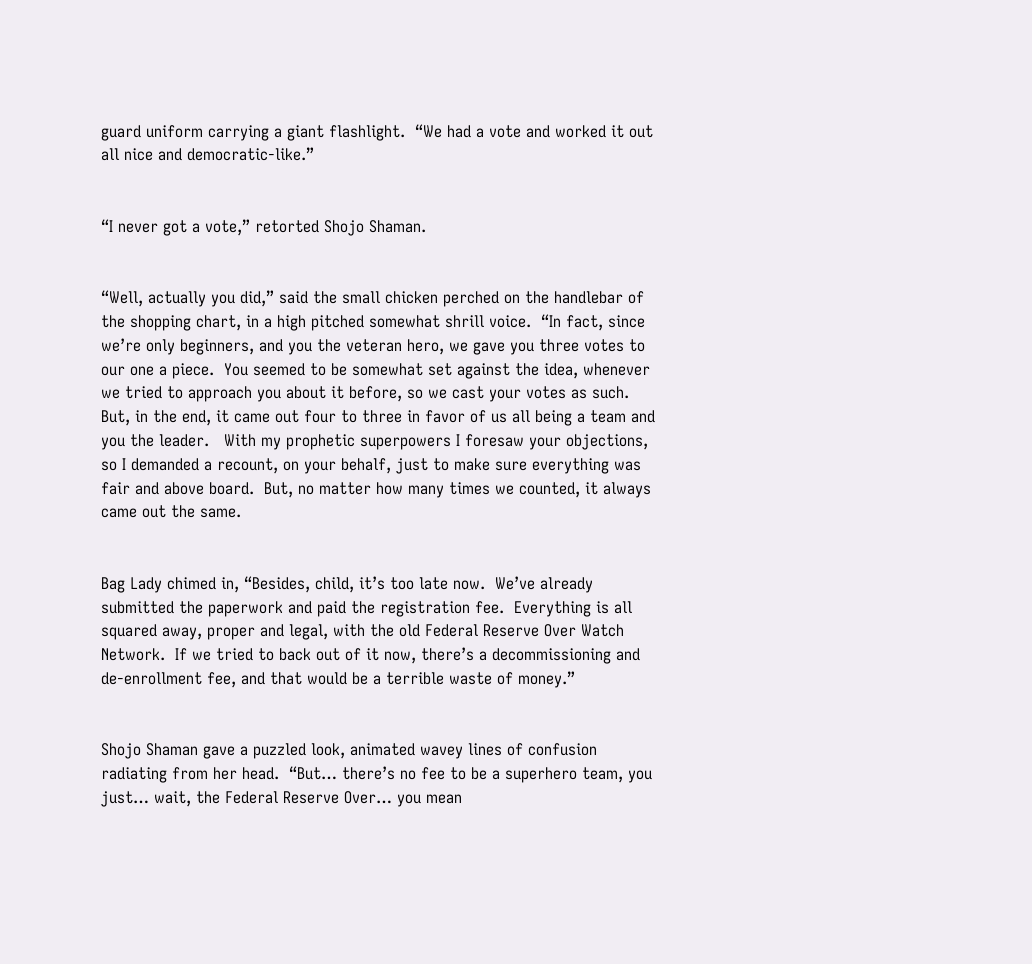guard uniform carrying a giant flashlight.  “We had a vote and worked it out all nice and democratic-like.”


“I never got a vote,” retorted Shojo Shaman.


“Well, actually you did,” said the small chicken perched on the handlebar of the shopping chart, in a high pitched somewhat shrill voice.  “In fact, since we’re only beginners, and you the veteran hero, we gave you three votes to our one a piece.  You seemed to be somewhat set against the idea, whenever we tried to approach you about it before, so we cast your votes as such.  But, in the end, it came out four to three in favor of us all being a team and you the leader.   With my prophetic superpowers I foresaw your objections, so I demanded a recount, on your behalf, just to make sure everything was fair and above board.  But, no matter how many times we counted, it always came out the same.


Bag Lady chimed in, “Besides, child, it’s too late now.  We’ve already submitted the paperwork and paid the registration fee.  Everything is all squared away, proper and legal, with the old Federal Reserve Over Watch Network.  If we tried to back out of it now, there’s a decommissioning and de-enrollment fee, and that would be a terrible waste of money.”


Shojo Shaman gave a puzzled look, animated wavey lines of confusion radiating from her head.  “But… there’s no fee to be a superhero team, you just… wait, the Federal Reserve Over… you mean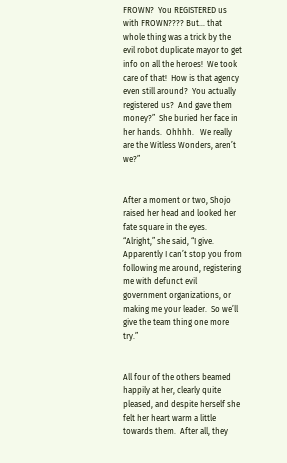FROWN?  You REGISTERED us with FROWN???? But… that whole thing was a trick by the evil robot duplicate mayor to get info on all the heroes!  We took care of that!  How is that agency even still around?  You actually registered us?  And gave them money?”  She buried her face in her hands.  Ohhhh.   We really are the Witless Wonders, aren’t we?”


After a moment or two, Shojo raised her head and looked her fate square in the eyes.  “Alright,” she said, “I give.  Apparently I can’t stop you from following me around, registering me with defunct evil government organizations, or making me your leader.  So we’ll give the team thing one more try.”


All four of the others beamed happily at her, clearly quite pleased, and despite herself she felt her heart warm a little towards them.  After all, they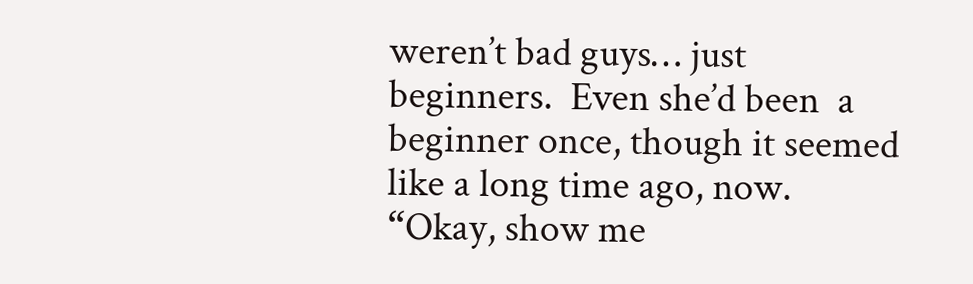weren’t bad guys… just beginners.  Even she’d been  a beginner once, though it seemed like a long time ago, now.  “Okay, show me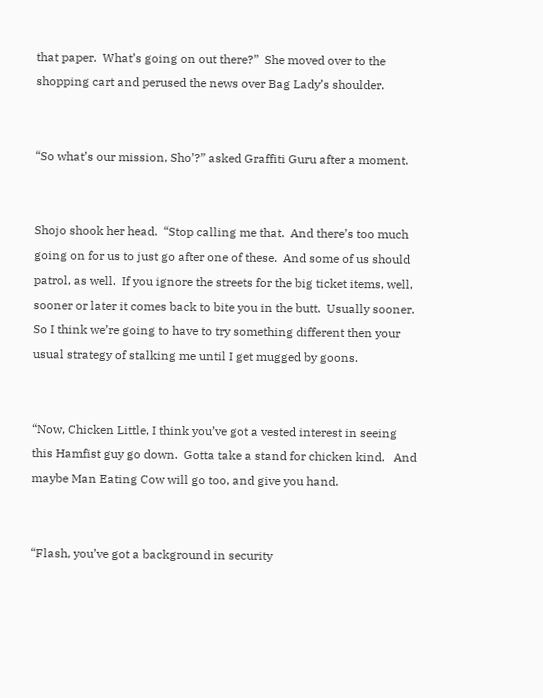that paper.  What’s going on out there?”  She moved over to the shopping cart and perused the news over Bag Lady’s shoulder.


“So what’s our mission, Sho’?” asked Graffiti Guru after a moment.


Shojo shook her head.  “Stop calling me that.  And there’s too much going on for us to just go after one of these.  And some of us should patrol, as well.  If you ignore the streets for the big ticket items, well, sooner or later it comes back to bite you in the butt.  Usually sooner.  So I think we’re going to have to try something different then your usual strategy of stalking me until I get mugged by goons.


“Now, Chicken Little, I think you’ve got a vested interest in seeing this Hamfist guy go down.  Gotta take a stand for chicken kind.   And maybe Man Eating Cow will go too, and give you hand.


“Flash, you’ve got a background in security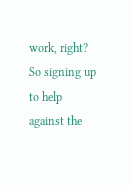work, right?  So signing up to help against the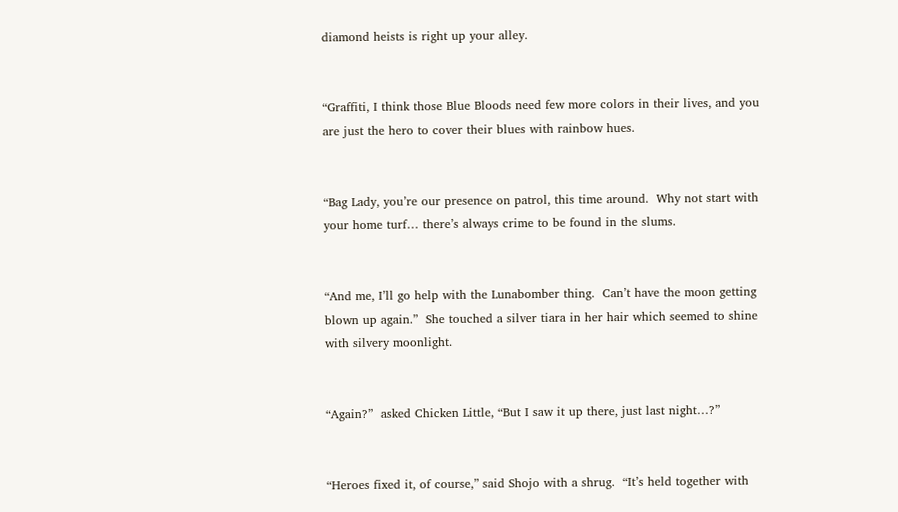diamond heists is right up your alley.


“Graffiti, I think those Blue Bloods need few more colors in their lives, and you are just the hero to cover their blues with rainbow hues.


“Bag Lady, you’re our presence on patrol, this time around.  Why not start with your home turf… there’s always crime to be found in the slums.


“And me, I’ll go help with the Lunabomber thing.  Can’t have the moon getting blown up again.”  She touched a silver tiara in her hair which seemed to shine with silvery moonlight.


“Again?”  asked Chicken Little, “But I saw it up there, just last night…?”


“Heroes fixed it, of course,” said Shojo with a shrug.  “It’s held together with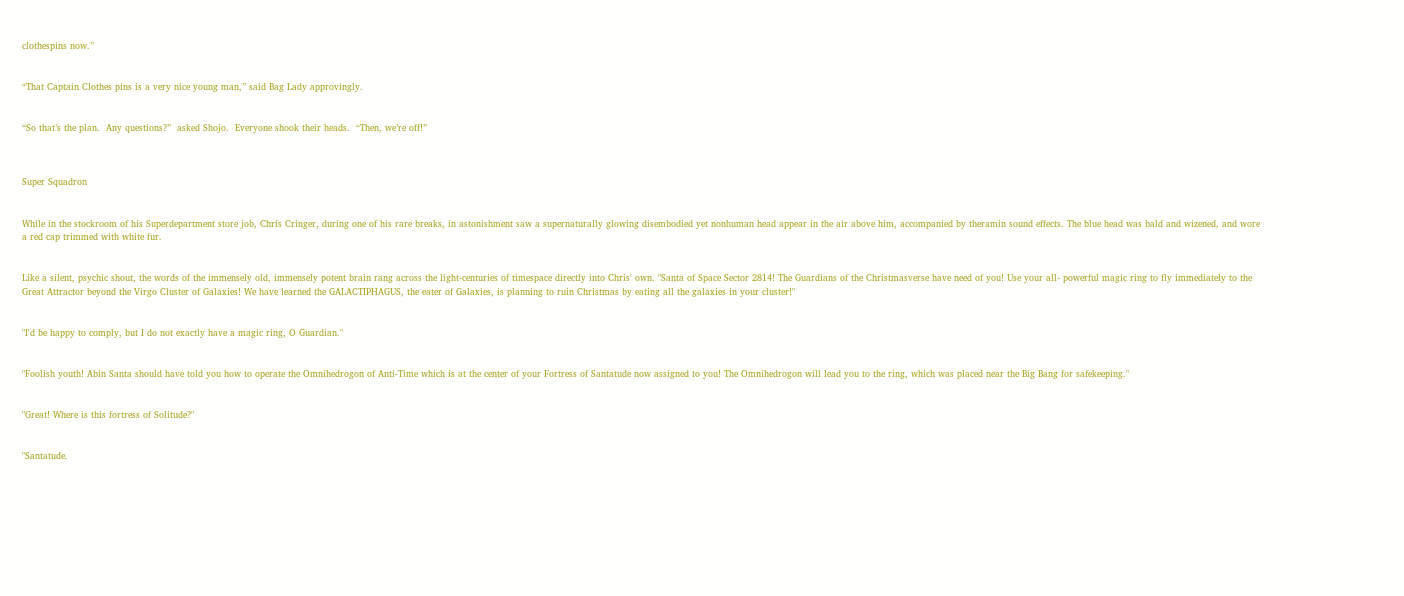clothespins now.”


“That Captain Clothes pins is a very nice young man,” said Bag Lady approvingly.


“So that’s the plan.  Any questions?”  asked Shojo.  Everyone shook their heads.  “Then, we’re off!”



Super Squadron


While in the stockroom of his Superdepartment store job, Chris Cringer, during one of his rare breaks, in astonishment saw a supernaturally glowing disembodied yet nonhuman head appear in the air above him, accompanied by theramin sound effects. The blue head was bald and wizened, and wore a red cap trimmed with white fur.


Like a silent, psychic shout, the words of the immensely old, immensely potent brain rang across the light-centuries of timespace directly into Chris' own. "Santa of Space Sector 2814! The Guardians of the Christmasverse have need of you! Use your all- powerful magic ring to fly immediately to the Great Attractor beyond the Virgo Cluster of Galaxies! We have learned the GALACTIPHAGUS, the eater of Galaxies, is planning to ruin Christmas by eating all the galaxies in your cluster!"


"I'd be happy to comply, but I do not exactly have a magic ring, O Guardian."


"Foolish youth! Abin Santa should have told you how to operate the Omnihedrogon of Anti-Time which is at the center of your Fortress of Santatude now assigned to you! The Omnihedrogon will lead you to the ring, which was placed near the Big Bang for safekeeping."


"Great! Where is this fortress of Solitude?"


"Santatude.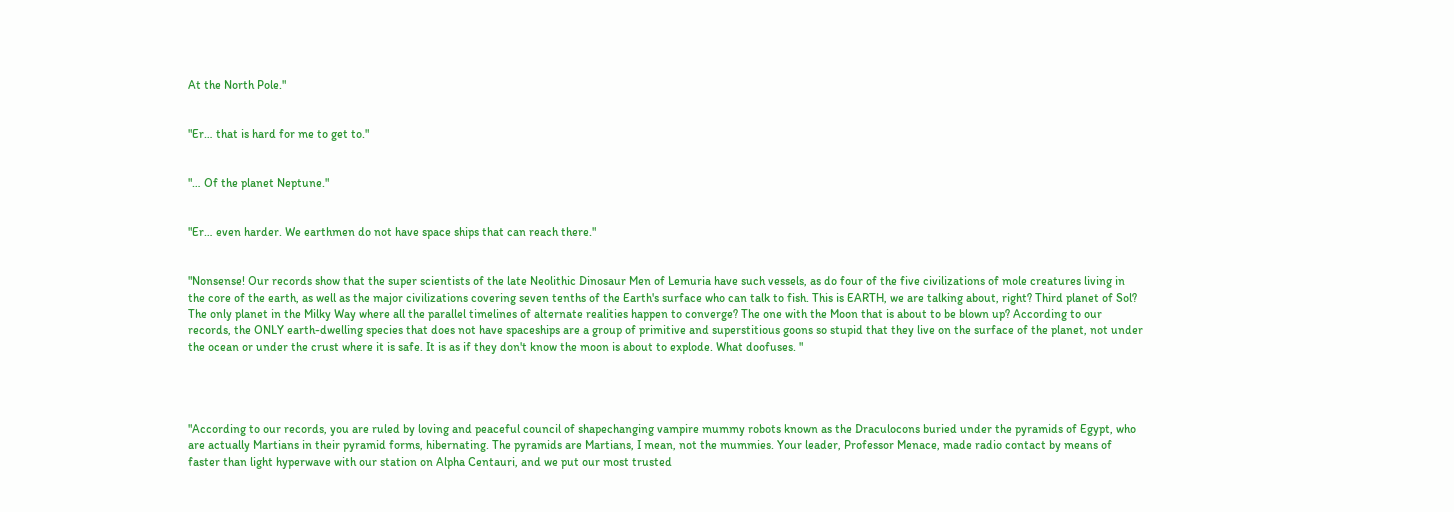At the North Pole."


"Er… that is hard for me to get to."


"… Of the planet Neptune."


"Er… even harder. We earthmen do not have space ships that can reach there."


"Nonsense! Our records show that the super scientists of the late Neolithic Dinosaur Men of Lemuria have such vessels, as do four of the five civilizations of mole creatures living in the core of the earth, as well as the major civilizations covering seven tenths of the Earth's surface who can talk to fish. This is EARTH, we are talking about, right? Third planet of Sol? The only planet in the Milky Way where all the parallel timelines of alternate realities happen to converge? The one with the Moon that is about to be blown up? According to our records, the ONLY earth-dwelling species that does not have spaceships are a group of primitive and superstitious goons so stupid that they live on the surface of the planet, not under the ocean or under the crust where it is safe. It is as if they don't know the moon is about to explode. What doofuses. "




"According to our records, you are ruled by loving and peaceful council of shapechanging vampire mummy robots known as the Draculocons buried under the pyramids of Egypt, who are actually Martians in their pyramid forms, hibernating. The pyramids are Martians, I mean, not the mummies. Your leader, Professor Menace, made radio contact by means of faster than light hyperwave with our station on Alpha Centauri, and we put our most trusted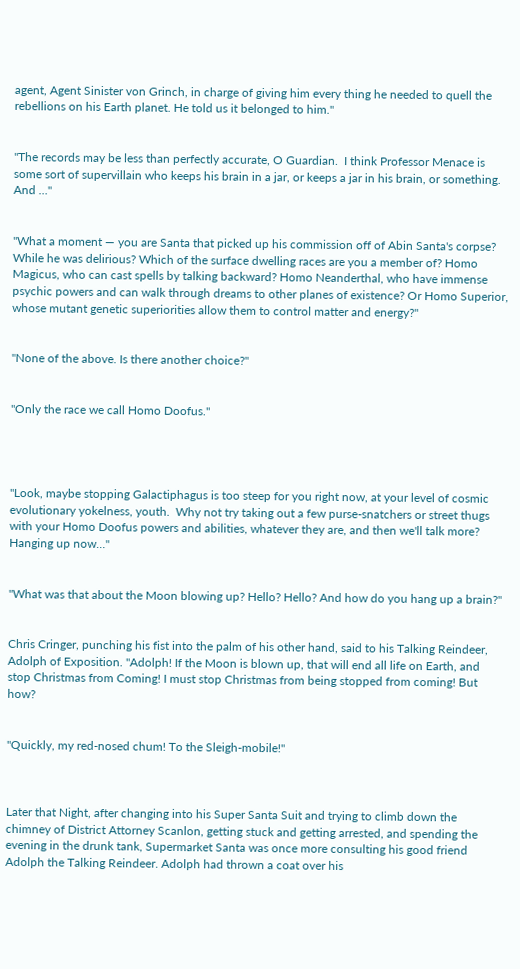agent, Agent Sinister von Grinch, in charge of giving him every thing he needed to quell the rebellions on his Earth planet. He told us it belonged to him."


"The records may be less than perfectly accurate, O Guardian.  I think Professor Menace is some sort of supervillain who keeps his brain in a jar, or keeps a jar in his brain, or something. And …"


"What a moment — you are Santa that picked up his commission off of Abin Santa's corpse? While he was delirious? Which of the surface dwelling races are you a member of? Homo Magicus, who can cast spells by talking backward? Homo Neanderthal, who have immense psychic powers and can walk through dreams to other planes of existence? Or Homo Superior, whose mutant genetic superiorities allow them to control matter and energy?"


"None of the above. Is there another choice?"


"Only the race we call Homo Doofus."




"Look, maybe stopping Galactiphagus is too steep for you right now, at your level of cosmic evolutionary yokelness, youth.  Why not try taking out a few purse-snatchers or street thugs with your Homo Doofus powers and abilities, whatever they are, and then we'll talk more? Hanging up now…"


"What was that about the Moon blowing up? Hello? Hello? And how do you hang up a brain?"


Chris Cringer, punching his fist into the palm of his other hand, said to his Talking Reindeer, Adolph of Exposition. "Adolph! If the Moon is blown up, that will end all life on Earth, and stop Christmas from Coming! I must stop Christmas from being stopped from coming! But how?


"Quickly, my red-nosed chum! To the Sleigh-mobile!"



Later that Night, after changing into his Super Santa Suit and trying to climb down the chimney of District Attorney Scanlon, getting stuck and getting arrested, and spending the evening in the drunk tank, Supermarket Santa was once more consulting his good friend Adolph the Talking Reindeer. Adolph had thrown a coat over his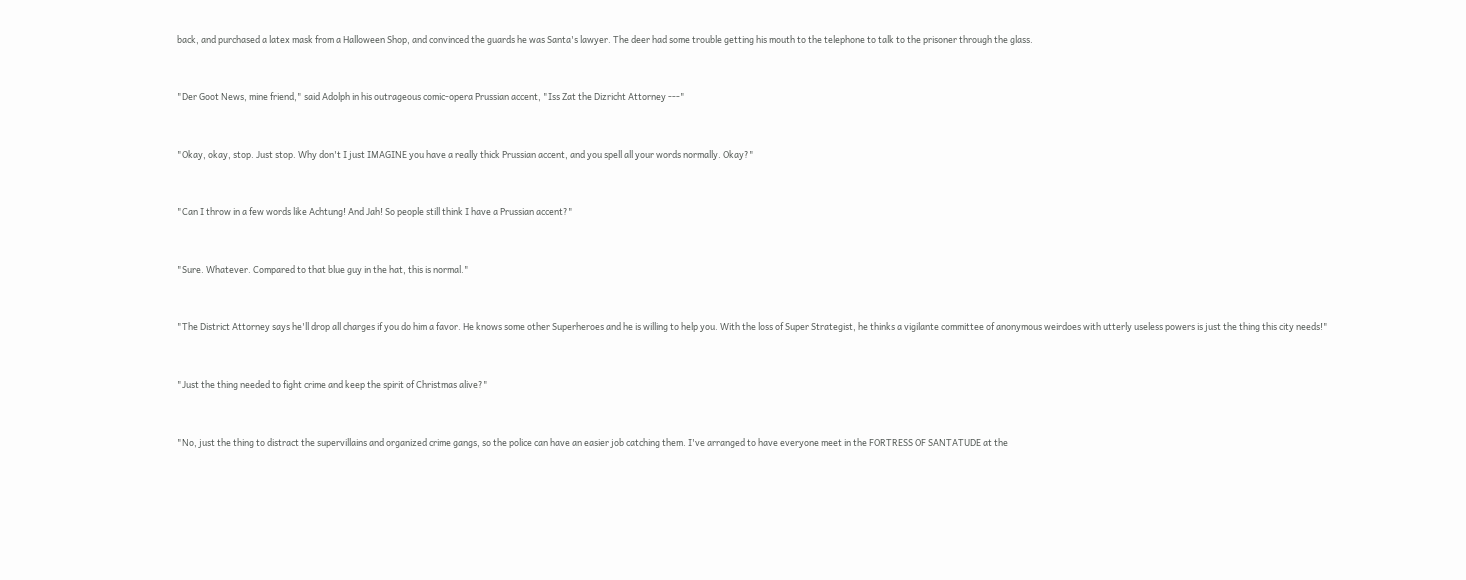back, and purchased a latex mask from a Halloween Shop, and convinced the guards he was Santa's lawyer. The deer had some trouble getting his mouth to the telephone to talk to the prisoner through the glass.


"Der Goot News, mine friend," said Adolph in his outrageous comic-opera Prussian accent, "Iss Zat the Dizricht Attorney ---"


"Okay, okay, stop. Just stop. Why don't I just IMAGINE you have a really thick Prussian accent, and you spell all your words normally. Okay?"


"Can I throw in a few words like Achtung! And Jah! So people still think I have a Prussian accent?"


"Sure. Whatever. Compared to that blue guy in the hat, this is normal."


"The District Attorney says he'll drop all charges if you do him a favor. He knows some other Superheroes and he is willing to help you. With the loss of Super Strategist, he thinks a vigilante committee of anonymous weirdoes with utterly useless powers is just the thing this city needs!"


"Just the thing needed to fight crime and keep the spirit of Christmas alive?"


"No, just the thing to distract the supervillains and organized crime gangs, so the police can have an easier job catching them. I've arranged to have everyone meet in the FORTRESS OF SANTATUDE at the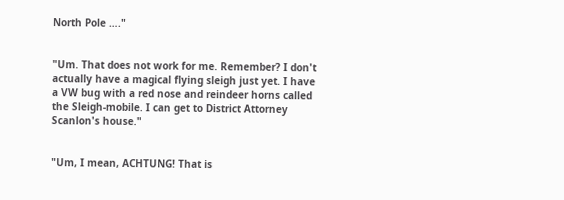North Pole …."


"Um. That does not work for me. Remember? I don't actually have a magical flying sleigh just yet. I have a VW bug with a red nose and reindeer horns called the Sleigh-mobile. I can get to District Attorney Scanlon's house."


"Um, I mean, ACHTUNG! That is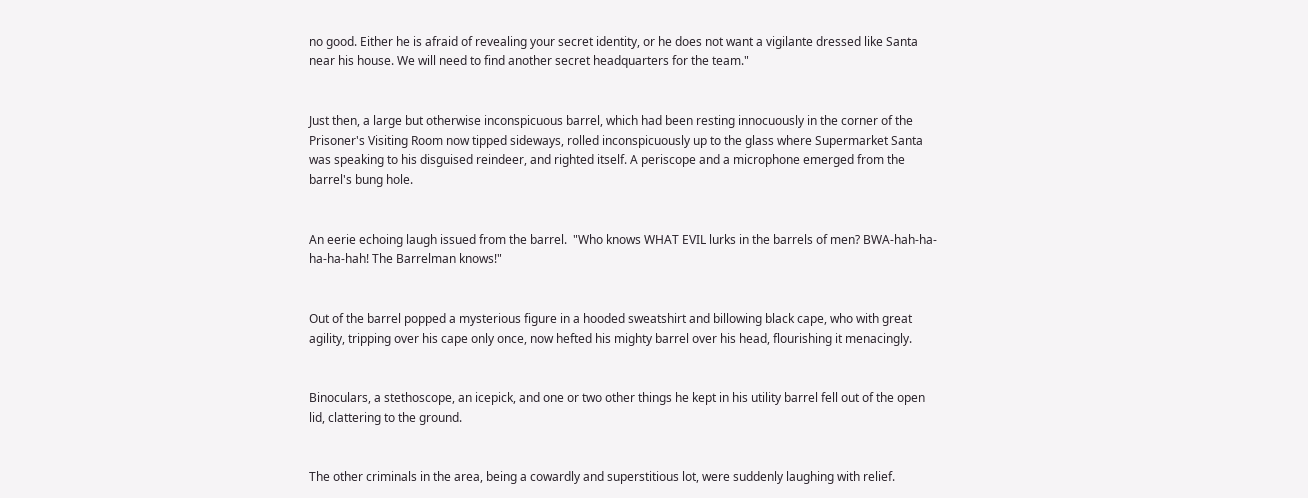no good. Either he is afraid of revealing your secret identity, or he does not want a vigilante dressed like Santa near his house. We will need to find another secret headquarters for the team."


Just then, a large but otherwise inconspicuous barrel, which had been resting innocuously in the corner of the Prisoner's Visiting Room now tipped sideways, rolled inconspicuously up to the glass where Supermarket Santa was speaking to his disguised reindeer, and righted itself. A periscope and a microphone emerged from the barrel's bung hole.


An eerie echoing laugh issued from the barrel.  "Who knows WHAT EVIL lurks in the barrels of men? BWA-hah-ha-ha-ha-hah! The Barrelman knows!"


Out of the barrel popped a mysterious figure in a hooded sweatshirt and billowing black cape, who with great agility, tripping over his cape only once, now hefted his mighty barrel over his head, flourishing it menacingly.


Binoculars, a stethoscope, an icepick, and one or two other things he kept in his utility barrel fell out of the open lid, clattering to the ground.


The other criminals in the area, being a cowardly and superstitious lot, were suddenly laughing with relief.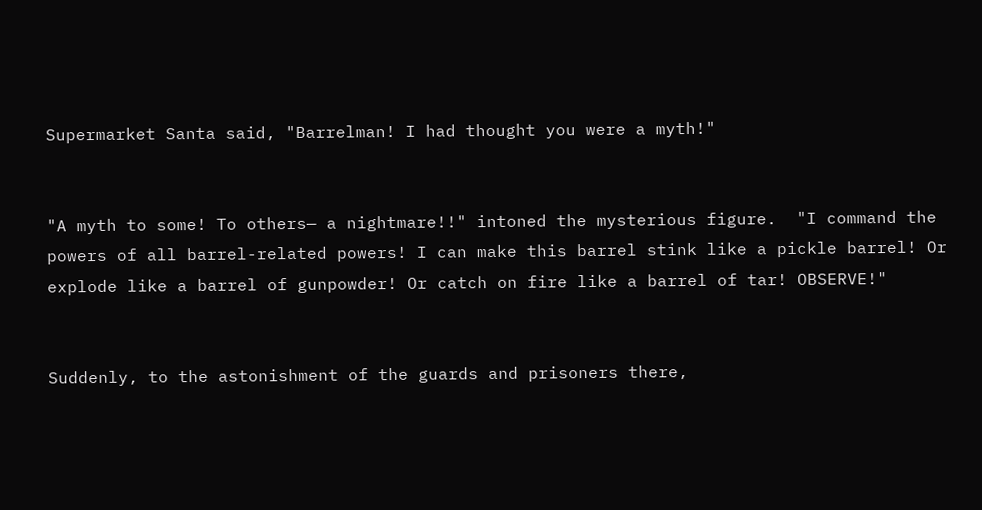Supermarket Santa said, "Barrelman! I had thought you were a myth!"


"A myth to some! To others— a nightmare!!" intoned the mysterious figure.  "I command the powers of all barrel-related powers! I can make this barrel stink like a pickle barrel! Or explode like a barrel of gunpowder! Or catch on fire like a barrel of tar! OBSERVE!"


Suddenly, to the astonishment of the guards and prisoners there,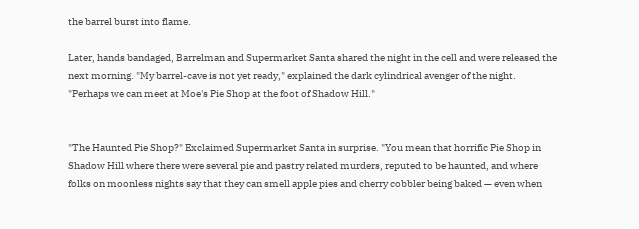the barrel burst into flame.

Later, hands bandaged, Barrelman and Supermarket Santa shared the night in the cell and were released the next morning. "My barrel-cave is not yet ready," explained the dark cylindrical avenger of the night. "Perhaps we can meet at Moe's Pie Shop at the foot of Shadow Hill."


"The Haunted Pie Shop?" Exclaimed Supermarket Santa in surprise. "You mean that horrific Pie Shop in Shadow Hill where there were several pie and pastry related murders, reputed to be haunted, and where folks on moonless nights say that they can smell apple pies and cherry cobbler being baked — even when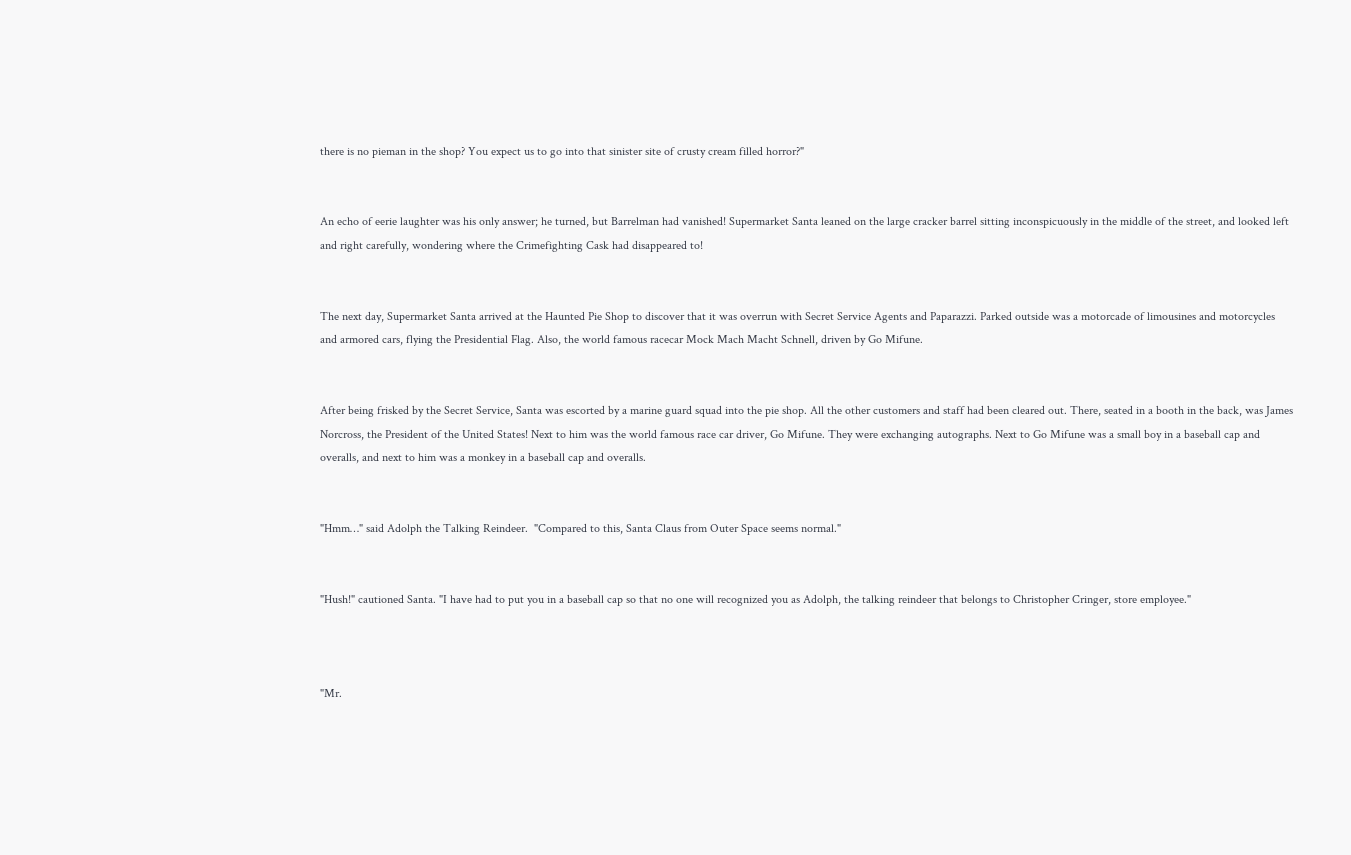there is no pieman in the shop? You expect us to go into that sinister site of crusty cream filled horror?"


An echo of eerie laughter was his only answer; he turned, but Barrelman had vanished! Supermarket Santa leaned on the large cracker barrel sitting inconspicuously in the middle of the street, and looked left and right carefully, wondering where the Crimefighting Cask had disappeared to!


The next day, Supermarket Santa arrived at the Haunted Pie Shop to discover that it was overrun with Secret Service Agents and Paparazzi. Parked outside was a motorcade of limousines and motorcycles and armored cars, flying the Presidential Flag. Also, the world famous racecar Mock Mach Macht Schnell, driven by Go Mifune.


After being frisked by the Secret Service, Santa was escorted by a marine guard squad into the pie shop. All the other customers and staff had been cleared out. There, seated in a booth in the back, was James Norcross, the President of the United States! Next to him was the world famous race car driver, Go Mifune. They were exchanging autographs. Next to Go Mifune was a small boy in a baseball cap and overalls, and next to him was a monkey in a baseball cap and overalls.


"Hmm…" said Adolph the Talking Reindeer.  "Compared to this, Santa Claus from Outer Space seems normal."


"Hush!" cautioned Santa. "I have had to put you in a baseball cap so that no one will recognized you as Adolph, the talking reindeer that belongs to Christopher Cringer, store employee."



"Mr.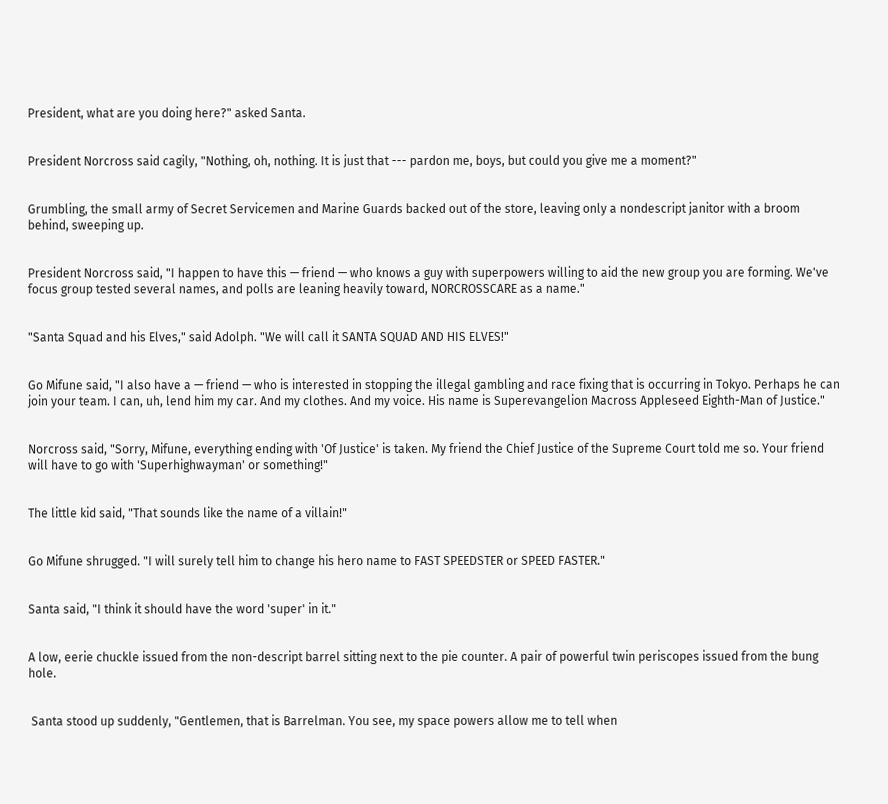President, what are you doing here?" asked Santa.


President Norcross said cagily, "Nothing, oh, nothing. It is just that --- pardon me, boys, but could you give me a moment?"


Grumbling, the small army of Secret Servicemen and Marine Guards backed out of the store, leaving only a nondescript janitor with a broom behind, sweeping up.


President Norcross said, "I happen to have this — friend — who knows a guy with superpowers willing to aid the new group you are forming. We've focus group tested several names, and polls are leaning heavily toward, NORCROSSCARE as a name."


"Santa Squad and his Elves," said Adolph. "We will call it SANTA SQUAD AND HIS ELVES!"


Go Mifune said, "I also have a — friend — who is interested in stopping the illegal gambling and race fixing that is occurring in Tokyo. Perhaps he can join your team. I can, uh, lend him my car. And my clothes. And my voice. His name is Superevangelion Macross Appleseed Eighth-Man of Justice."


Norcross said, "Sorry, Mifune, everything ending with 'Of Justice' is taken. My friend the Chief Justice of the Supreme Court told me so. Your friend will have to go with 'Superhighwayman' or something!"


The little kid said, "That sounds like the name of a villain!"


Go Mifune shrugged. "I will surely tell him to change his hero name to FAST SPEEDSTER or SPEED FASTER."


Santa said, "I think it should have the word 'super' in it."


A low, eerie chuckle issued from the non-descript barrel sitting next to the pie counter. A pair of powerful twin periscopes issued from the bung hole.


 Santa stood up suddenly, "Gentlemen, that is Barrelman. You see, my space powers allow me to tell when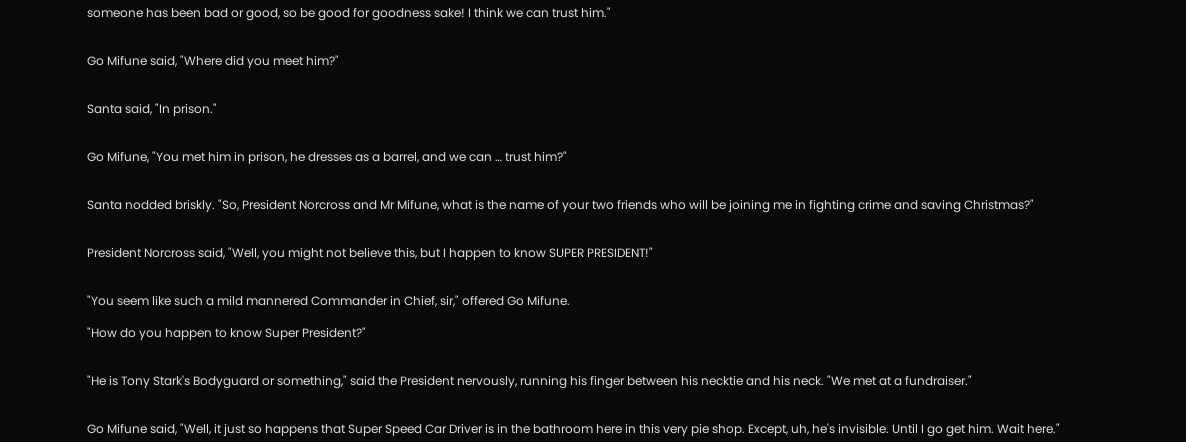someone has been bad or good, so be good for goodness sake! I think we can trust him."


Go Mifune said, "Where did you meet him?"


Santa said, "In prison."


Go Mifune, "You met him in prison, he dresses as a barrel, and we can … trust him?"


Santa nodded briskly. "So, President Norcross and Mr Mifune, what is the name of your two friends who will be joining me in fighting crime and saving Christmas?"


President Norcross said, "Well, you might not believe this, but I happen to know SUPER PRESIDENT!"


"You seem like such a mild mannered Commander in Chief, sir," offered Go Mifune.

"How do you happen to know Super President?"


"He is Tony Stark's Bodyguard or something," said the President nervously, running his finger between his necktie and his neck. "We met at a fundraiser."


Go Mifune said, "Well, it just so happens that Super Speed Car Driver is in the bathroom here in this very pie shop. Except, uh, he's invisible. Until I go get him. Wait here."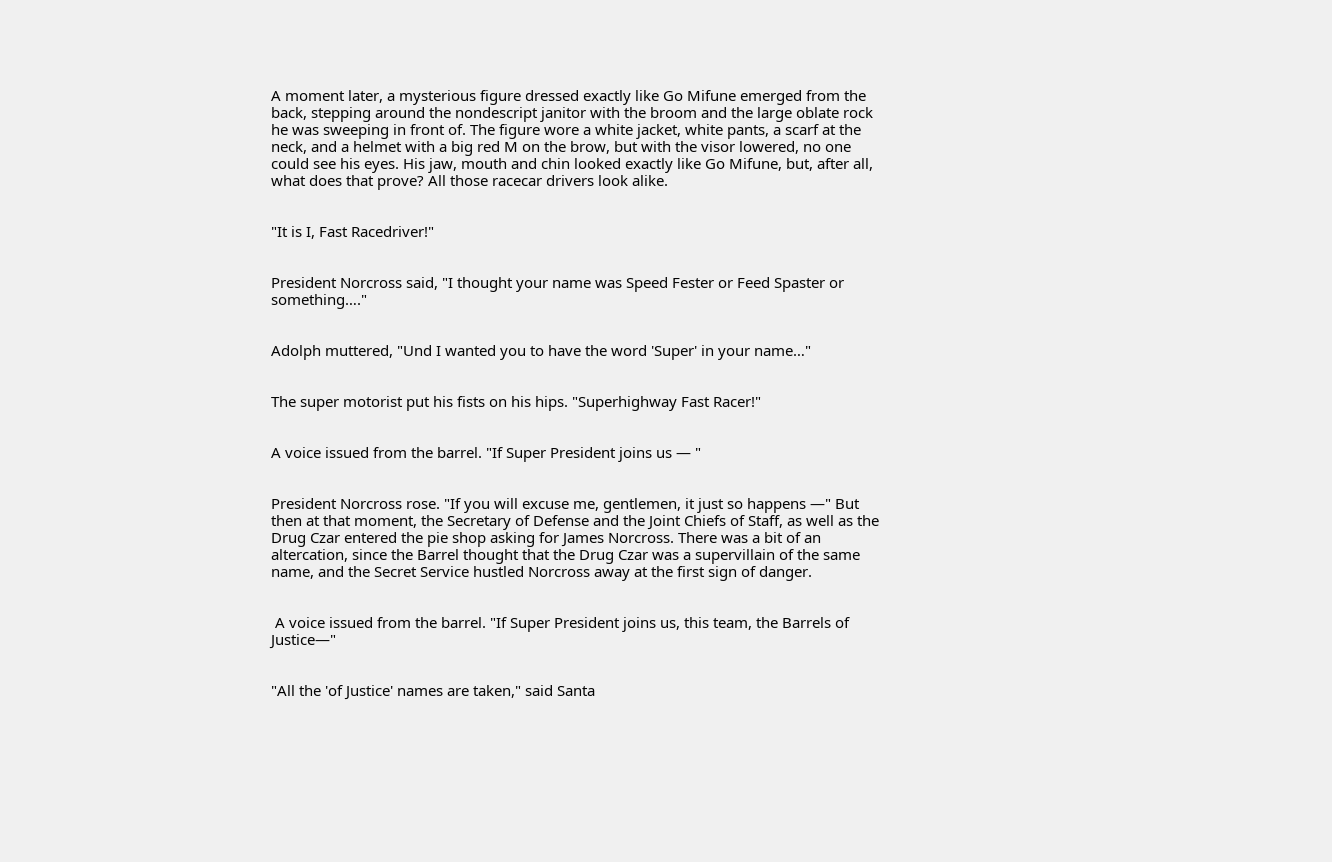A moment later, a mysterious figure dressed exactly like Go Mifune emerged from the back, stepping around the nondescript janitor with the broom and the large oblate rock he was sweeping in front of. The figure wore a white jacket, white pants, a scarf at the neck, and a helmet with a big red M on the brow, but with the visor lowered, no one could see his eyes. His jaw, mouth and chin looked exactly like Go Mifune, but, after all, what does that prove? All those racecar drivers look alike.


"It is I, Fast Racedriver!"


President Norcross said, "I thought your name was Speed Fester or Feed Spaster or something…."


Adolph muttered, "Und I wanted you to have the word 'Super' in your name…"


The super motorist put his fists on his hips. "Superhighway Fast Racer!"


A voice issued from the barrel. "If Super President joins us — "


President Norcross rose. "If you will excuse me, gentlemen, it just so happens —" But then at that moment, the Secretary of Defense and the Joint Chiefs of Staff, as well as the Drug Czar entered the pie shop asking for James Norcross. There was a bit of an altercation, since the Barrel thought that the Drug Czar was a supervillain of the same name, and the Secret Service hustled Norcross away at the first sign of danger.


 A voice issued from the barrel. "If Super President joins us, this team, the Barrels of Justice—"


"All the 'of Justice' names are taken," said Santa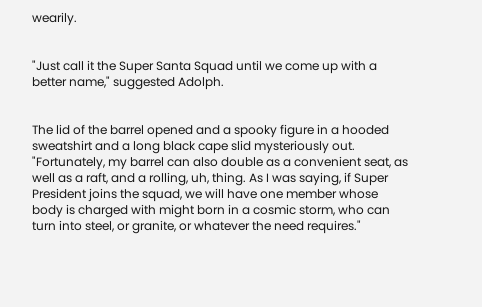wearily.


"Just call it the Super Santa Squad until we come up with a better name," suggested Adolph.


The lid of the barrel opened and a spooky figure in a hooded sweatshirt and a long black cape slid mysteriously out. "Fortunately, my barrel can also double as a convenient seat, as well as a raft, and a rolling, uh, thing. As I was saying, if Super President joins the squad, we will have one member whose body is charged with might born in a cosmic storm, who can turn into steel, or granite, or whatever the need requires."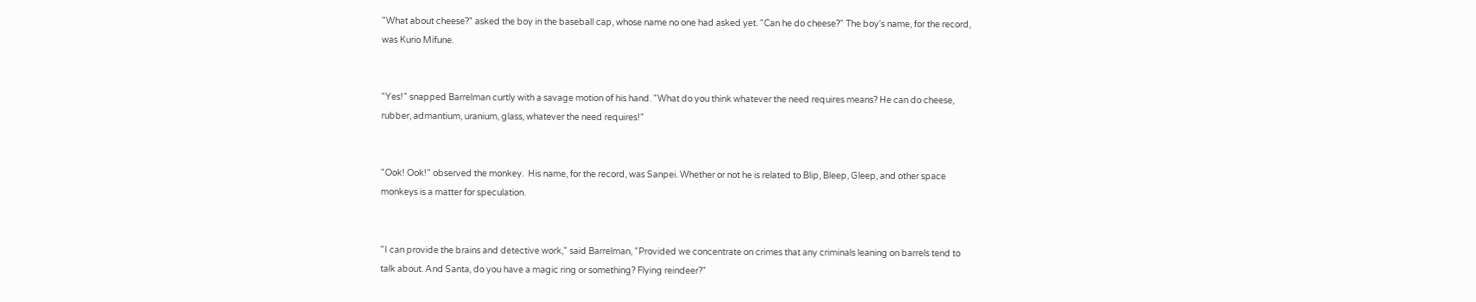"What about cheese?" asked the boy in the baseball cap, whose name no one had asked yet. "Can he do cheese?" The boy's name, for the record, was Kurio Mifune.


"Yes!" snapped Barrelman curtly with a savage motion of his hand. "What do you think whatever the need requires means? He can do cheese, rubber, admantium, uranium, glass, whatever the need requires!"


"Ook! Ook!" observed the monkey.  His name, for the record, was Sanpei. Whether or not he is related to Blip, Bleep, Gleep, and other space monkeys is a matter for speculation.


"I can provide the brains and detective work," said Barrelman, "Provided we concentrate on crimes that any criminals leaning on barrels tend to talk about. And Santa, do you have a magic ring or something? Flying reindeer?"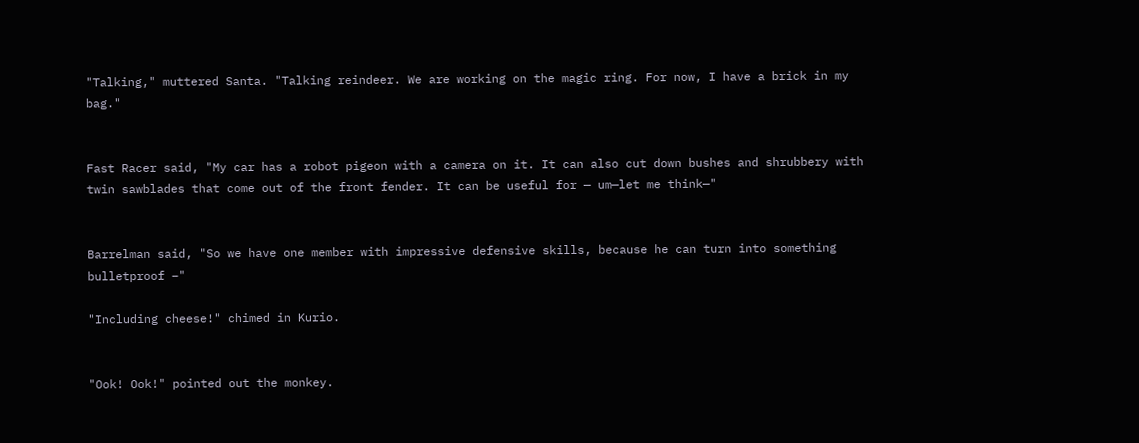"Talking," muttered Santa. "Talking reindeer. We are working on the magic ring. For now, I have a brick in my bag."


Fast Racer said, "My car has a robot pigeon with a camera on it. It can also cut down bushes and shrubbery with twin sawblades that come out of the front fender. It can be useful for — um—let me think—"


Barrelman said, "So we have one member with impressive defensive skills, because he can turn into something bulletproof –"

"Including cheese!" chimed in Kurio.


"Ook! Ook!" pointed out the monkey.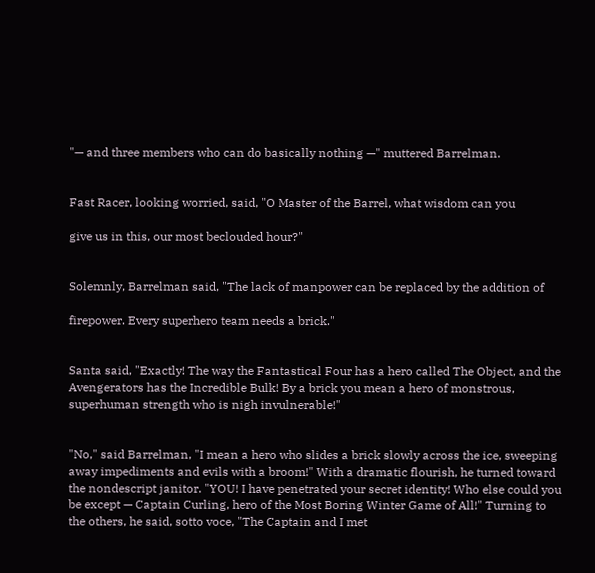"— and three members who can do basically nothing —" muttered Barrelman.


Fast Racer, looking worried, said, "O Master of the Barrel, what wisdom can you

give us in this, our most beclouded hour?"


Solemnly, Barrelman said, "The lack of manpower can be replaced by the addition of

firepower. Every superhero team needs a brick."


Santa said, "Exactly! The way the Fantastical Four has a hero called The Object, and the Avengerators has the Incredible Bulk! By a brick you mean a hero of monstrous, superhuman strength who is nigh invulnerable!"


"No," said Barrelman, "I mean a hero who slides a brick slowly across the ice, sweeping away impediments and evils with a broom!" With a dramatic flourish, he turned toward the nondescript janitor. "YOU! I have penetrated your secret identity! Who else could you be except — Captain Curling, hero of the Most Boring Winter Game of All!" Turning to the others, he said, sotto voce, "The Captain and I met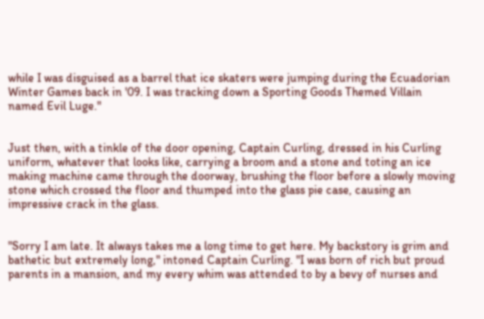while I was disguised as a barrel that ice skaters were jumping during the Ecuadorian Winter Games back in '09. I was tracking down a Sporting Goods Themed Villain named Evil Luge."


Just then, with a tinkle of the door opening, Captain Curling, dressed in his Curling uniform, whatever that looks like, carrying a broom and a stone and toting an ice making machine came through the doorway, brushing the floor before a slowly moving stone which crossed the floor and thumped into the glass pie case, causing an impressive crack in the glass.


"Sorry I am late. It always takes me a long time to get here. My backstory is grim and bathetic but extremely long," intoned Captain Curling. "I was born of rich but proud parents in a mansion, and my every whim was attended to by a bevy of nurses and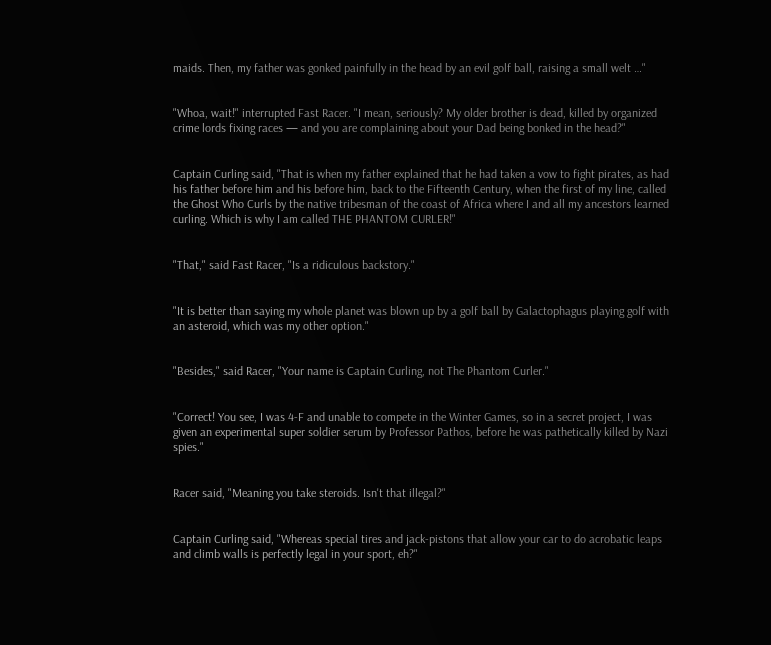maids. Then, my father was gonked painfully in the head by an evil golf ball, raising a small welt …"


"Whoa, wait!" interrupted Fast Racer. "I mean, seriously? My older brother is dead, killed by organized crime lords fixing races — and you are complaining about your Dad being bonked in the head?"


Captain Curling said, "That is when my father explained that he had taken a vow to fight pirates, as had his father before him and his before him, back to the Fifteenth Century, when the first of my line, called the Ghost Who Curls by the native tribesman of the coast of Africa where I and all my ancestors learned curling. Which is why I am called THE PHANTOM CURLER!"


"That," said Fast Racer, "Is a ridiculous backstory."


"It is better than saying my whole planet was blown up by a golf ball by Galactophagus playing golf with an asteroid, which was my other option."


"Besides," said Racer, "Your name is Captain Curling, not The Phantom Curler."


"Correct! You see, I was 4-F and unable to compete in the Winter Games, so in a secret project, I was given an experimental super soldier serum by Professor Pathos, before he was pathetically killed by Nazi spies."


Racer said, "Meaning you take steroids. Isn't that illegal?"


Captain Curling said, "Whereas special tires and jack-pistons that allow your car to do acrobatic leaps and climb walls is perfectly legal in your sport, eh?"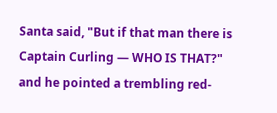Santa said, "But if that man there is Captain Curling — WHO IS THAT?" and he pointed a trembling red-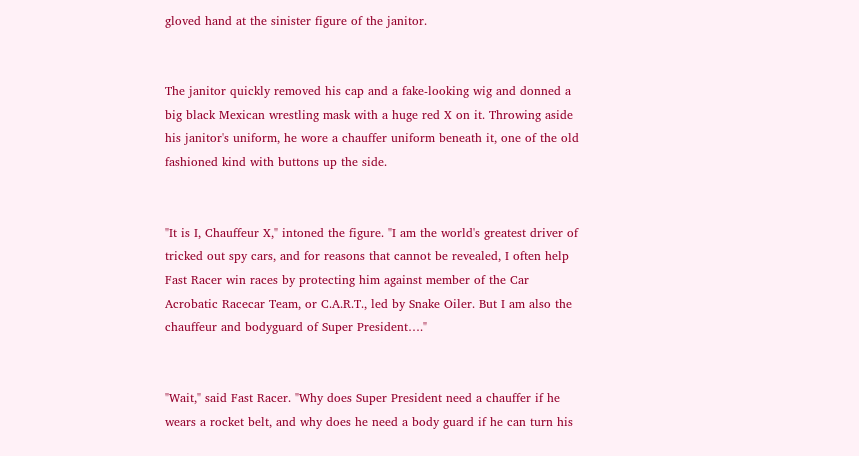gloved hand at the sinister figure of the janitor.


The janitor quickly removed his cap and a fake-looking wig and donned a big black Mexican wrestling mask with a huge red X on it. Throwing aside his janitor's uniform, he wore a chauffer uniform beneath it, one of the old fashioned kind with buttons up the side.


"It is I, Chauffeur X," intoned the figure. "I am the world's greatest driver of tricked out spy cars, and for reasons that cannot be revealed, I often help Fast Racer win races by protecting him against member of the Car Acrobatic Racecar Team, or C.A.R.T., led by Snake Oiler. But I am also the chauffeur and bodyguard of Super President…."


"Wait," said Fast Racer. "Why does Super President need a chauffer if he wears a rocket belt, and why does he need a body guard if he can turn his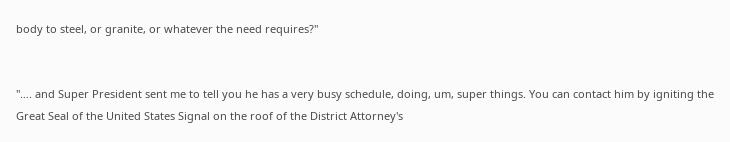body to steel, or granite, or whatever the need requires?"


"…. and Super President sent me to tell you he has a very busy schedule, doing, um, super things. You can contact him by igniting the Great Seal of the United States Signal on the roof of the District Attorney's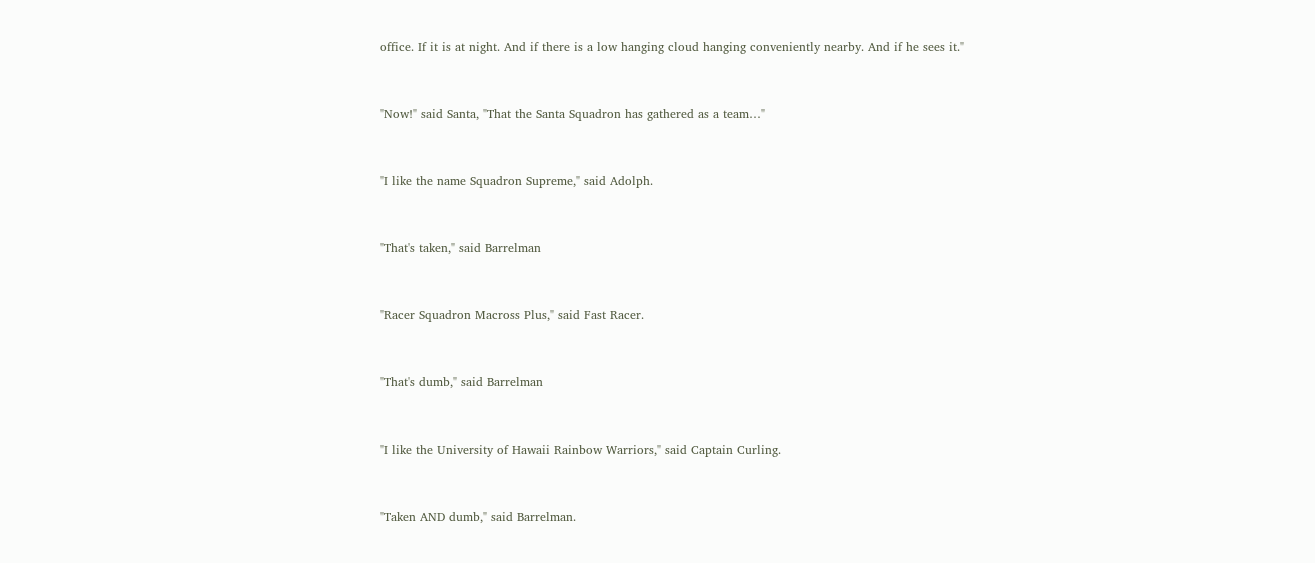office. If it is at night. And if there is a low hanging cloud hanging conveniently nearby. And if he sees it."


"Now!" said Santa, "That the Santa Squadron has gathered as a team…"


"I like the name Squadron Supreme," said Adolph.


"That's taken," said Barrelman


"Racer Squadron Macross Plus," said Fast Racer.


"That's dumb," said Barrelman


"I like the University of Hawaii Rainbow Warriors," said Captain Curling.


"Taken AND dumb," said Barrelman.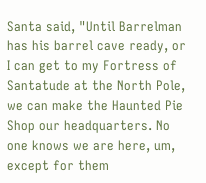Santa said, "Until Barrelman has his barrel cave ready, or I can get to my Fortress of Santatude at the North Pole, we can make the Haunted Pie Shop our headquarters. No one knows we are here, um, except for them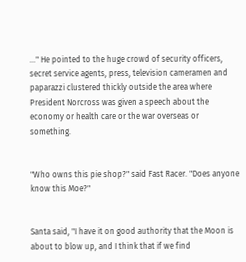…" He pointed to the huge crowd of security officers, secret service agents, press, television cameramen and paparazzi clustered thickly outside the area where President Norcross was given a speech about the economy or health care or the war overseas or something.


"Who owns this pie shop?" said Fast Racer. "Does anyone know this Moe?"


Santa said, "I have it on good authority that the Moon is about to blow up, and I think that if we find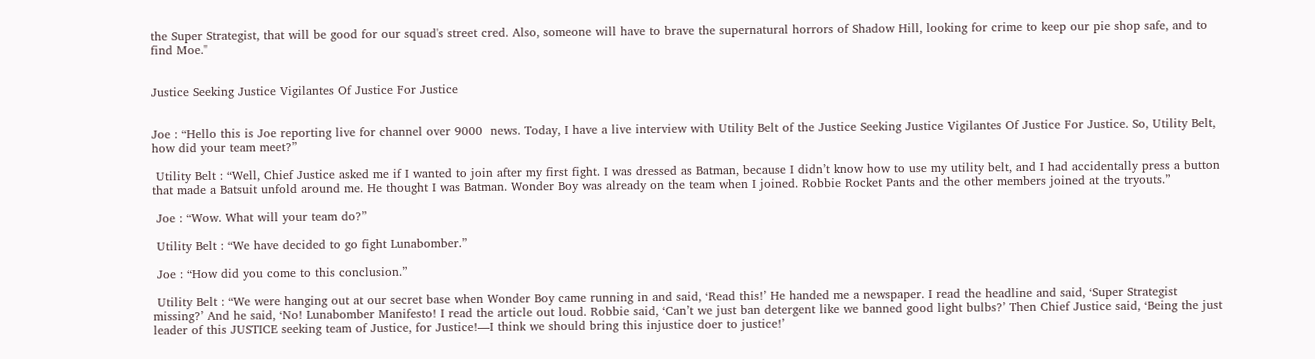the Super Strategist, that will be good for our squad's street cred. Also, someone will have to brave the supernatural horrors of Shadow Hill, looking for crime to keep our pie shop safe, and to find Moe."


Justice Seeking Justice Vigilantes Of Justice For Justice


Joe : “Hello this is Joe reporting live for channel over 9000  news. Today, I have a live interview with Utility Belt of the Justice Seeking Justice Vigilantes Of Justice For Justice. So, Utility Belt, how did your team meet?”

 Utility Belt : “Well, Chief Justice asked me if I wanted to join after my first fight. I was dressed as Batman, because I didn’t know how to use my utility belt, and I had accidentally press a button that made a Batsuit unfold around me. He thought I was Batman. Wonder Boy was already on the team when I joined. Robbie Rocket Pants and the other members joined at the tryouts.”

 Joe : “Wow. What will your team do?”

 Utility Belt : “We have decided to go fight Lunabomber.”

 Joe : “How did you come to this conclusion.”

 Utility Belt : “We were hanging out at our secret base when Wonder Boy came running in and said, ‘Read this!’ He handed me a newspaper. I read the headline and said, ‘Super Strategist missing?’ And he said, ‘No! Lunabomber Manifesto! I read the article out loud. Robbie said, ‘Can’t we just ban detergent like we banned good light bulbs?’ Then Chief Justice said, ‘Being the just leader of this JUSTICE seeking team of Justice, for Justice!—I think we should bring this injustice doer to justice!’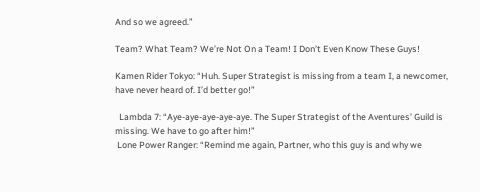And so we agreed.”

Team? What Team? We’re Not On a Team! I Don’t Even Know These Guys!

Kamen Rider Tokyo: “Huh. Super Strategist is missing from a team I, a newcomer, have never heard of. I’d better go!”

  Lambda 7: “Aye-aye-aye-aye-aye. The Super Strategist of the Aventures’ Guild is missing. We have to go after him!”
 Lone Power Ranger: “Remind me again, Partner, who this guy is and why we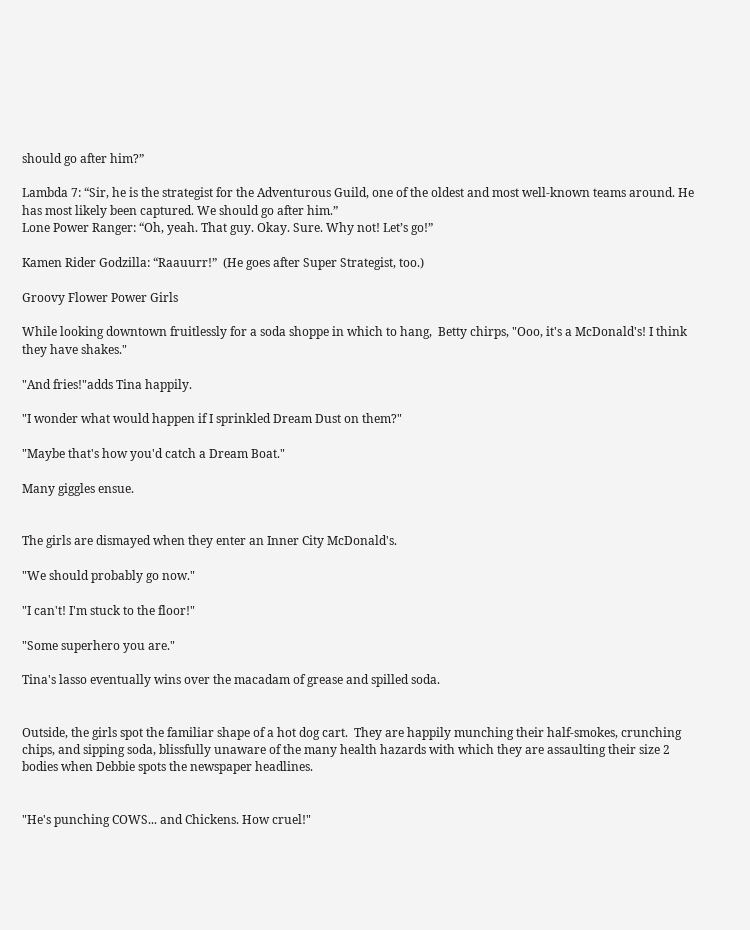should go after him?”

Lambda 7: “Sir, he is the strategist for the Adventurous Guild, one of the oldest and most well-known teams around. He has most likely been captured. We should go after him.”
Lone Power Ranger: “Oh, yeah. That guy. Okay. Sure. Why not! Let’s go!”

Kamen Rider Godzilla: “Raauurr!”  (He goes after Super Strategist, too.)

Groovy Flower Power Girls

While looking downtown fruitlessly for a soda shoppe in which to hang,  Betty chirps, "Ooo, it's a McDonald's! I think they have shakes."

"And fries!"adds Tina happily.

"I wonder what would happen if I sprinkled Dream Dust on them?"

"Maybe that's how you'd catch a Dream Boat."

Many giggles ensue.


The girls are dismayed when they enter an Inner City McDonald's.

"We should probably go now."

"I can't! I'm stuck to the floor!"

"Some superhero you are."

Tina's lasso eventually wins over the macadam of grease and spilled soda.


Outside, the girls spot the familiar shape of a hot dog cart.  They are happily munching their half-smokes, crunching chips, and sipping soda, blissfully unaware of the many health hazards with which they are assaulting their size 2 bodies when Debbie spots the newspaper headlines.


"He's punching COWS... and Chickens. How cruel!"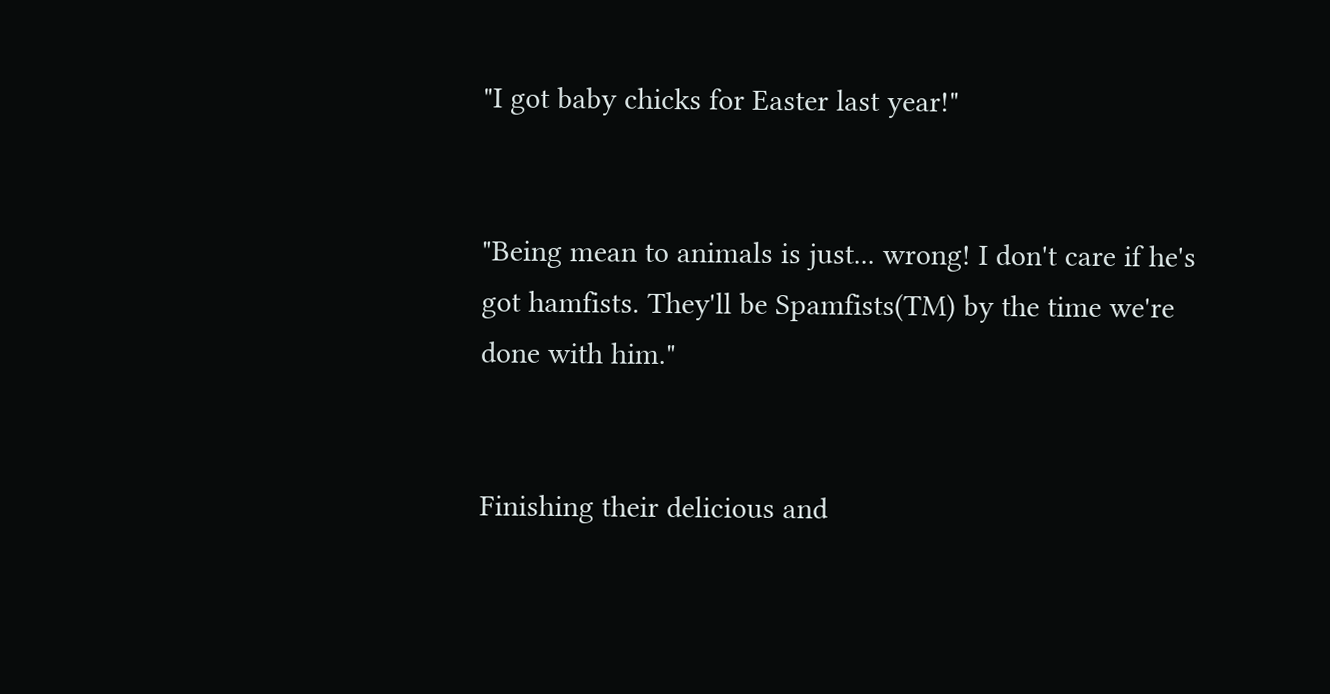"I got baby chicks for Easter last year!"


"Being mean to animals is just... wrong! I don't care if he's got hamfists. They'll be Spamfists(TM) by the time we're done with him."


Finishing their delicious and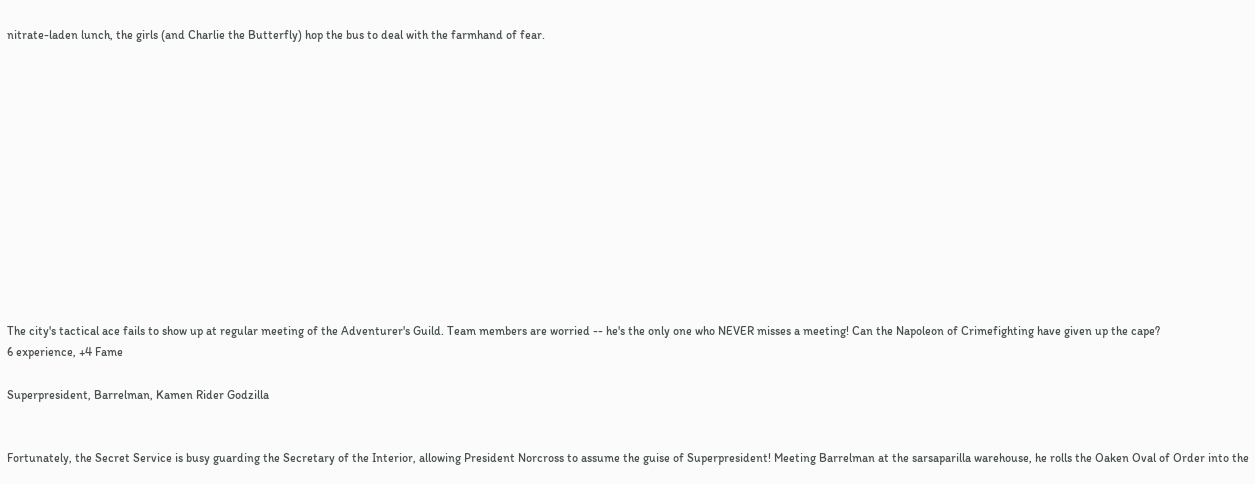nitrate-laden lunch, the girls (and Charlie the Butterfly) hop the bus to deal with the farmhand of fear.













The city's tactical ace fails to show up at regular meeting of the Adventurer's Guild. Team members are worried -- he's the only one who NEVER misses a meeting! Can the Napoleon of Crimefighting have given up the cape?
6 experience, +4 Fame

Superpresident, Barrelman, Kamen Rider Godzilla


Fortunately, the Secret Service is busy guarding the Secretary of the Interior, allowing President Norcross to assume the guise of Superpresident! Meeting Barrelman at the sarsaparilla warehouse, he rolls the Oaken Oval of Order into the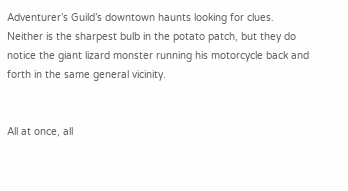Adventurer’s Guild’s downtown haunts looking for clues. Neither is the sharpest bulb in the potato patch, but they do notice the giant lizard monster running his motorcycle back and forth in the same general vicinity.


All at once, all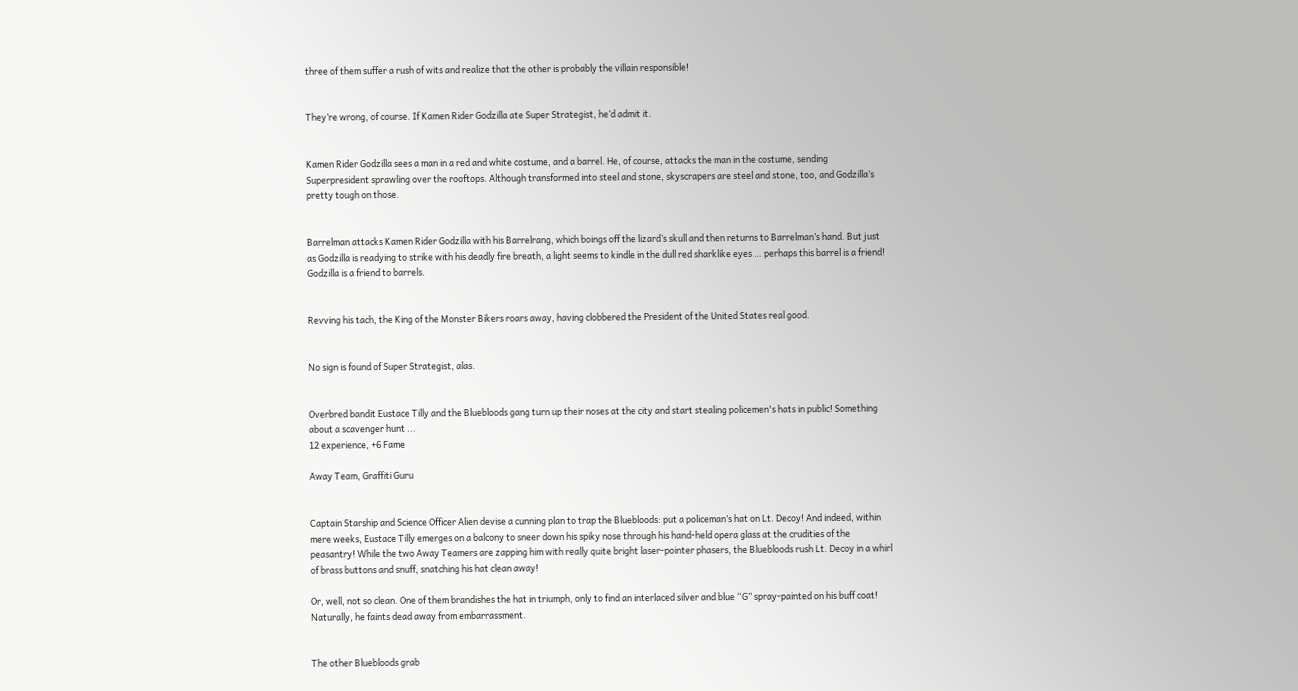three of them suffer a rush of wits and realize that the other is probably the villain responsible!


They’re wrong, of course. If Kamen Rider Godzilla ate Super Strategist, he’d admit it.


Kamen Rider Godzilla sees a man in a red and white costume, and a barrel. He, of course, attacks the man in the costume, sending Superpresident sprawling over the rooftops. Although transformed into steel and stone, skyscrapers are steel and stone, too, and Godzilla’s pretty tough on those.


Barrelman attacks Kamen Rider Godzilla with his Barrelrang, which boings off the lizard’s skull and then returns to Barrelman’s hand. But just as Godzilla is readying to strike with his deadly fire breath, a light seems to kindle in the dull red sharklike eyes … perhaps this barrel is a friend! Godzilla is a friend to barrels.


Revving his tach, the King of the Monster Bikers roars away, having clobbered the President of the United States real good.


No sign is found of Super Strategist, alas.


Overbred bandit Eustace Tilly and the Bluebloods gang turn up their noses at the city and start stealing policemen's hats in public! Something about a scavenger hunt ...
12 experience, +6 Fame

Away Team, Graffiti Guru


Captain Starship and Science Officer Alien devise a cunning plan to trap the Bluebloods: put a policeman’s hat on Lt. Decoy! And indeed, within mere weeks, Eustace Tilly emerges on a balcony to sneer down his spiky nose through his hand-held opera glass at the crudities of the peasantry! While the two Away Teamers are zapping him with really quite bright laser-pointer phasers, the Bluebloods rush Lt. Decoy in a whirl of brass buttons and snuff, snatching his hat clean away!

Or, well, not so clean. One of them brandishes the hat in triumph, only to find an interlaced silver and blue “G” spray-painted on his buff coat! Naturally, he faints dead away from embarrassment.


The other Bluebloods grab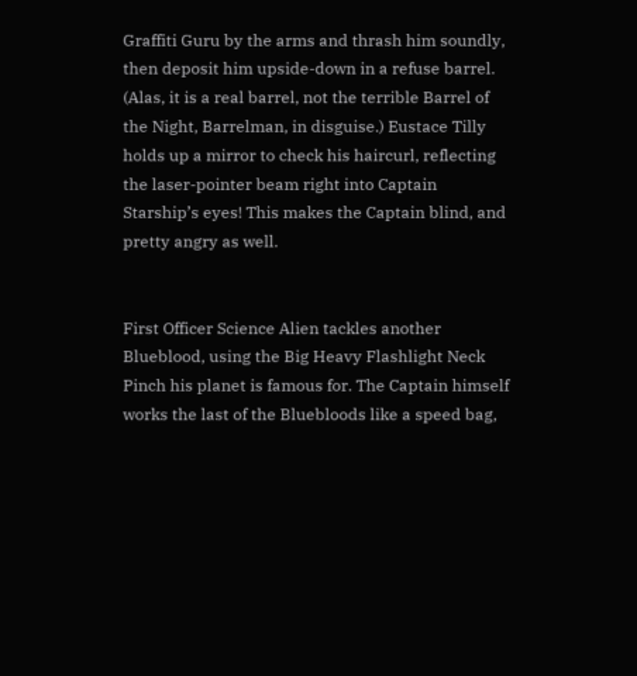Graffiti Guru by the arms and thrash him soundly, then deposit him upside-down in a refuse barrel. (Alas, it is a real barrel, not the terrible Barrel of the Night, Barrelman, in disguise.) Eustace Tilly holds up a mirror to check his haircurl, reflecting the laser-pointer beam right into Captain Starship’s eyes! This makes the Captain blind, and pretty angry as well.


First Officer Science Alien tackles another Blueblood, using the Big Heavy Flashlight Neck Pinch his planet is famous for. The Captain himself works the last of the Bluebloods like a speed bag,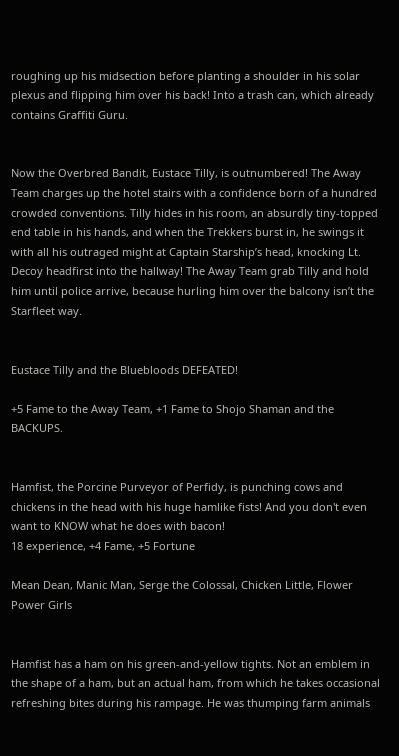roughing up his midsection before planting a shoulder in his solar plexus and flipping him over his back! Into a trash can, which already contains Graffiti Guru.


Now the Overbred Bandit, Eustace Tilly, is outnumbered! The Away Team charges up the hotel stairs with a confidence born of a hundred crowded conventions. Tilly hides in his room, an absurdly tiny-topped end table in his hands, and when the Trekkers burst in, he swings it with all his outraged might at Captain Starship’s head, knocking Lt. Decoy headfirst into the hallway! The Away Team grab Tilly and hold him until police arrive, because hurling him over the balcony isn’t the Starfleet way.


Eustace Tilly and the Bluebloods DEFEATED!

+5 Fame to the Away Team, +1 Fame to Shojo Shaman and the BACKUPS.


Hamfist, the Porcine Purveyor of Perfidy, is punching cows and chickens in the head with his huge hamlike fists! And you don't even want to KNOW what he does with bacon!
18 experience, +4 Fame, +5 Fortune

Mean Dean, Manic Man, Serge the Colossal, Chicken Little, Flower Power Girls


Hamfist has a ham on his green-and-yellow tights. Not an emblem in the shape of a ham, but an actual ham, from which he takes occasional refreshing bites during his rampage. He was thumping farm animals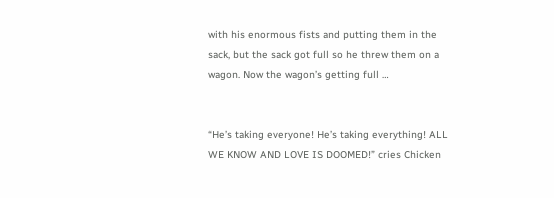with his enormous fists and putting them in the sack, but the sack got full so he threw them on a wagon. Now the wagon’s getting full …


“He’s taking everyone! He’s taking everything! ALL WE KNOW AND LOVE IS DOOMED!” cries Chicken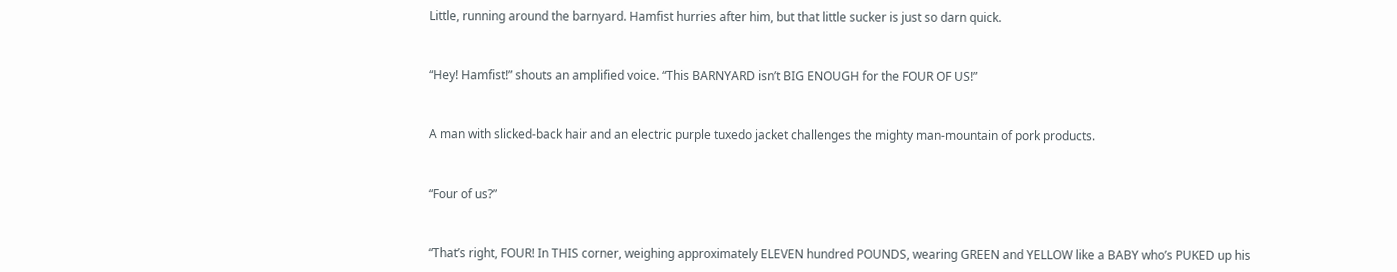Little, running around the barnyard. Hamfist hurries after him, but that little sucker is just so darn quick.


“Hey! Hamfist!” shouts an amplified voice. “This BARNYARD isn’t BIG ENOUGH for the FOUR OF US!”


A man with slicked-back hair and an electric purple tuxedo jacket challenges the mighty man-mountain of pork products.


“Four of us?”


“That’s right, FOUR! In THIS corner, weighing approximately ELEVEN hundred POUNDS, wearing GREEN and YELLOW like a BABY who’s PUKED up his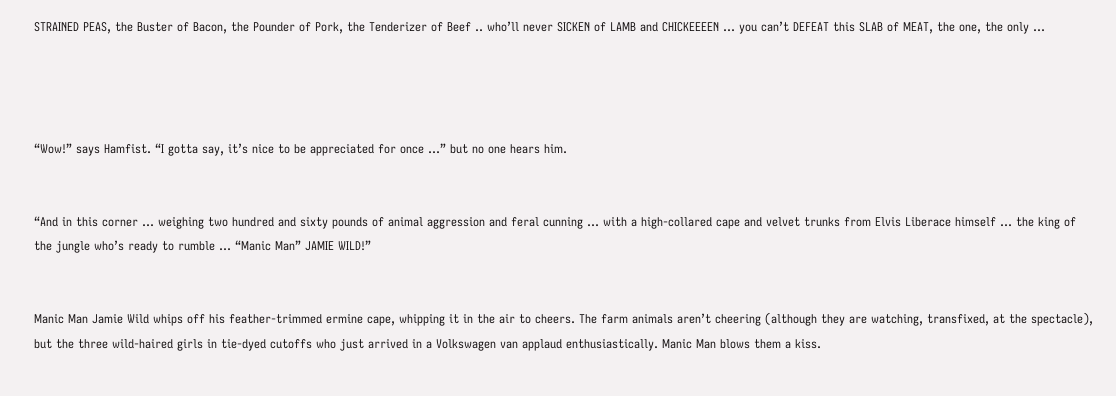STRAINED PEAS, the Buster of Bacon, the Pounder of Pork, the Tenderizer of Beef .. who’ll never SICKEN of LAMB and CHICKEEEEN … you can’t DEFEAT this SLAB of MEAT, the one, the only …




“Wow!” says Hamfist. “I gotta say, it’s nice to be appreciated for once …” but no one hears him.


“And in this corner … weighing two hundred and sixty pounds of animal aggression and feral cunning … with a high-collared cape and velvet trunks from Elvis Liberace himself … the king of the jungle who’s ready to rumble … “Manic Man” JAMIE WILD!”


Manic Man Jamie Wild whips off his feather-trimmed ermine cape, whipping it in the air to cheers. The farm animals aren’t cheering (although they are watching, transfixed, at the spectacle), but the three wild-haired girls in tie-dyed cutoffs who just arrived in a Volkswagen van applaud enthusiastically. Manic Man blows them a kiss.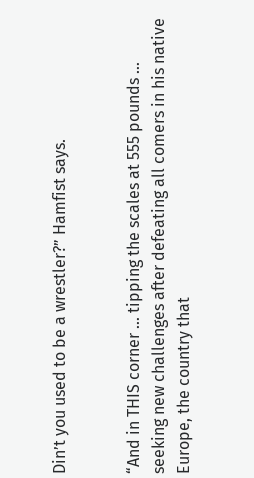Din’t you used to be a wrestler?” Hamfist says.


“And in THIS corner … tipping the scales at 555 pounds … seeking new challenges after defeating all comers in his native Europe, the country that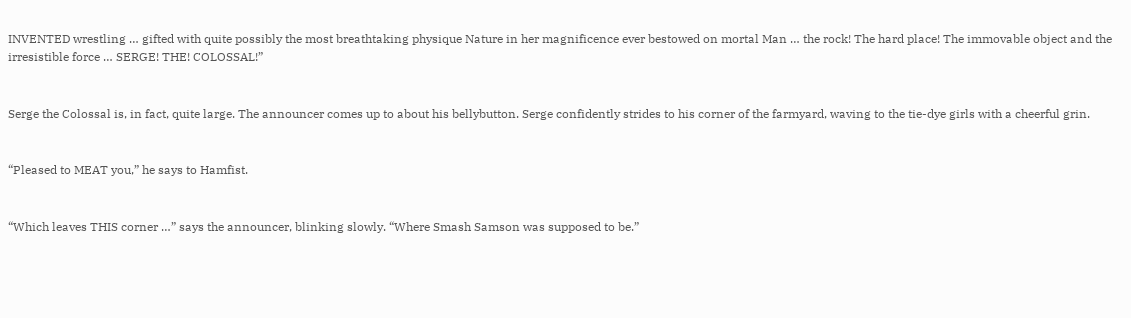INVENTED wrestling … gifted with quite possibly the most breathtaking physique Nature in her magnificence ever bestowed on mortal Man … the rock! The hard place! The immovable object and the irresistible force … SERGE! THE! COLOSSAL!”


Serge the Colossal is, in fact, quite large. The announcer comes up to about his bellybutton. Serge confidently strides to his corner of the farmyard, waving to the tie-dye girls with a cheerful grin.


“Pleased to MEAT you,” he says to Hamfist.


“Which leaves THIS corner …” says the announcer, blinking slowly. “Where Smash Samson was supposed to be.”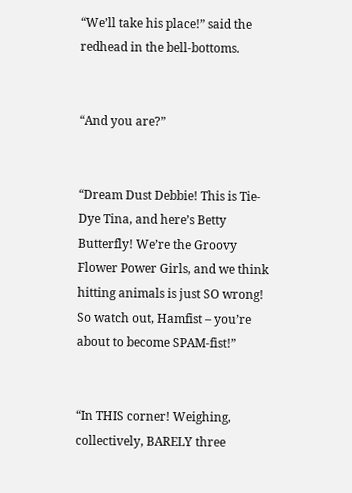“We’ll take his place!” said the redhead in the bell-bottoms.


“And you are?”


“Dream Dust Debbie! This is Tie-Dye Tina, and here’s Betty Butterfly! We’re the Groovy Flower Power Girls, and we think hitting animals is just SO wrong! So watch out, Hamfist – you’re about to become SPAM-fist!”


“In THIS corner! Weighing, collectively, BARELY three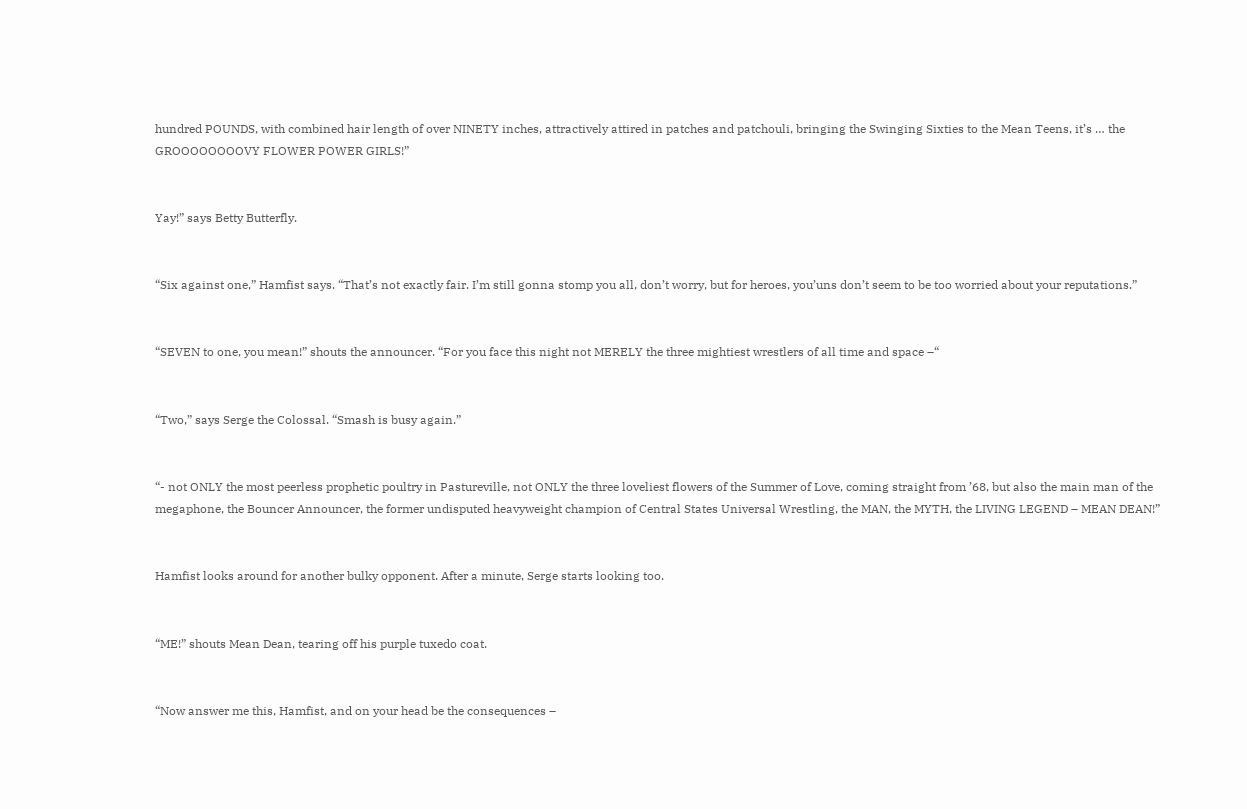hundred POUNDS, with combined hair length of over NINETY inches, attractively attired in patches and patchouli, bringing the Swinging Sixties to the Mean Teens, it’s … the GROOOOOOOOVY FLOWER POWER GIRLS!”


Yay!” says Betty Butterfly.


“Six against one,” Hamfist says. “That’s not exactly fair. I’m still gonna stomp you all, don’t worry, but for heroes, you’uns don’t seem to be too worried about your reputations.”


“SEVEN to one, you mean!” shouts the announcer. “For you face this night not MERELY the three mightiest wrestlers of all time and space –“


“Two,” says Serge the Colossal. “Smash is busy again.”


“- not ONLY the most peerless prophetic poultry in Pastureville, not ONLY the three loveliest flowers of the Summer of Love, coming straight from ’68, but also the main man of the megaphone, the Bouncer Announcer, the former undisputed heavyweight champion of Central States Universal Wrestling, the MAN, the MYTH, the LIVING LEGEND – MEAN DEAN!”


Hamfist looks around for another bulky opponent. After a minute, Serge starts looking too.


“ME!” shouts Mean Dean, tearing off his purple tuxedo coat.


“Now answer me this, Hamfist, and on your head be the consequences –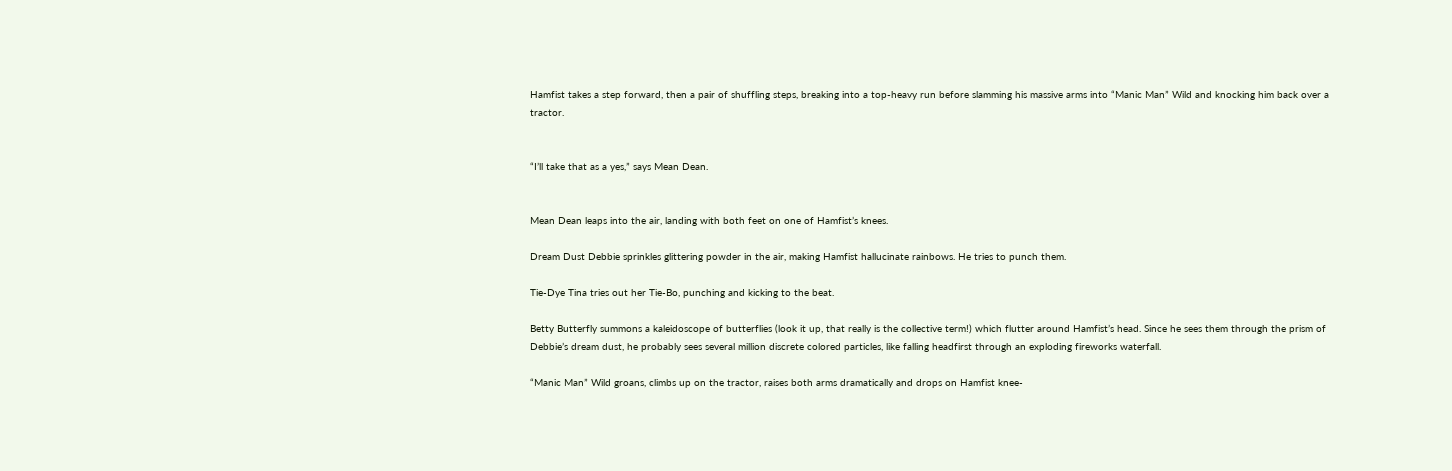Hamfist takes a step forward, then a pair of shuffling steps, breaking into a top-heavy run before slamming his massive arms into “Manic Man” Wild and knocking him back over a tractor.


“I’ll take that as a yes,” says Mean Dean.


Mean Dean leaps into the air, landing with both feet on one of Hamfist’s knees.

Dream Dust Debbie sprinkles glittering powder in the air, making Hamfist hallucinate rainbows. He tries to punch them.

Tie-Dye Tina tries out her Tie-Bo, punching and kicking to the beat.

Betty Butterfly summons a kaleidoscope of butterflies (look it up, that really is the collective term!) which flutter around Hamfist’s head. Since he sees them through the prism of Debbie’s dream dust, he probably sees several million discrete colored particles, like falling headfirst through an exploding fireworks waterfall.

“Manic Man” Wild groans, climbs up on the tractor, raises both arms dramatically and drops on Hamfist knee-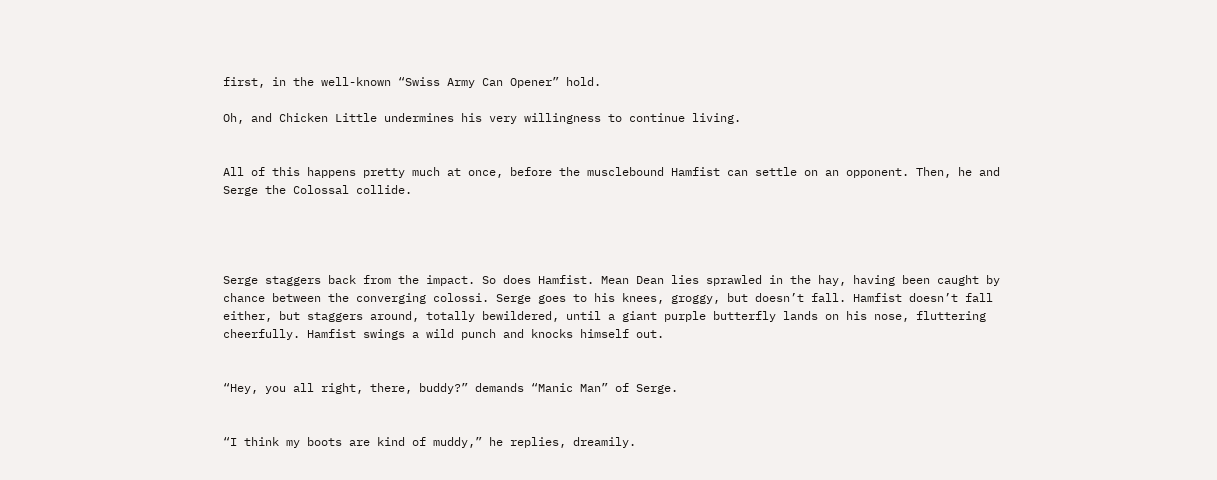first, in the well-known “Swiss Army Can Opener” hold.

Oh, and Chicken Little undermines his very willingness to continue living.


All of this happens pretty much at once, before the musclebound Hamfist can settle on an opponent. Then, he and Serge the Colossal collide.




Serge staggers back from the impact. So does Hamfist. Mean Dean lies sprawled in the hay, having been caught by chance between the converging colossi. Serge goes to his knees, groggy, but doesn’t fall. Hamfist doesn’t fall either, but staggers around, totally bewildered, until a giant purple butterfly lands on his nose, fluttering cheerfully. Hamfist swings a wild punch and knocks himself out.


“Hey, you all right, there, buddy?” demands “Manic Man” of Serge.


“I think my boots are kind of muddy,” he replies, dreamily.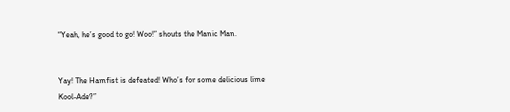“Yeah, he’s good to go! Woo!” shouts the Manic Man.


Yay! The Hamfist is defeated! Who’s for some delicious lime Kool-Ade?”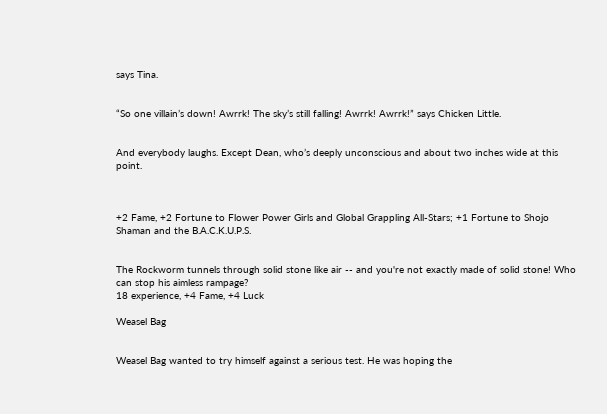says Tina.


“So one villain’s down! Awrrk! The sky’s still falling! Awrrk! Awrrk!” says Chicken Little.


And everybody laughs. Except Dean, who’s deeply unconscious and about two inches wide at this point.



+2 Fame, +2 Fortune to Flower Power Girls and Global Grappling All-Stars; +1 Fortune to Shojo Shaman and the B.A.C.K.U.P.S.


The Rockworm tunnels through solid stone like air -- and you're not exactly made of solid stone! Who can stop his aimless rampage?
18 experience, +4 Fame, +4 Luck

Weasel Bag


Weasel Bag wanted to try himself against a serious test. He was hoping the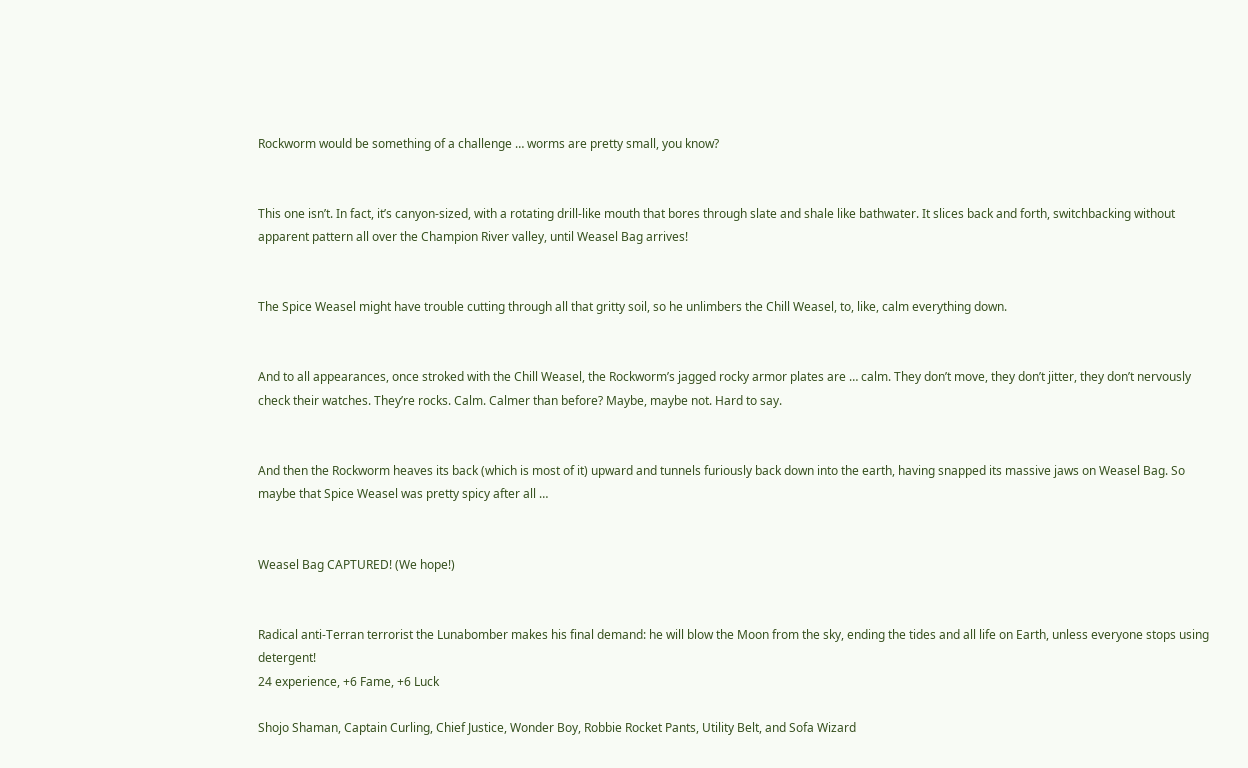Rockworm would be something of a challenge … worms are pretty small, you know?


This one isn’t. In fact, it’s canyon-sized, with a rotating drill-like mouth that bores through slate and shale like bathwater. It slices back and forth, switchbacking without apparent pattern all over the Champion River valley, until Weasel Bag arrives!


The Spice Weasel might have trouble cutting through all that gritty soil, so he unlimbers the Chill Weasel, to, like, calm everything down.


And to all appearances, once stroked with the Chill Weasel, the Rockworm’s jagged rocky armor plates are … calm. They don’t move, they don’t jitter, they don’t nervously check their watches. They’re rocks. Calm. Calmer than before? Maybe, maybe not. Hard to say.


And then the Rockworm heaves its back (which is most of it) upward and tunnels furiously back down into the earth, having snapped its massive jaws on Weasel Bag. So maybe that Spice Weasel was pretty spicy after all …


Weasel Bag CAPTURED! (We hope!)


Radical anti-Terran terrorist the Lunabomber makes his final demand: he will blow the Moon from the sky, ending the tides and all life on Earth, unless everyone stops using detergent!
24 experience, +6 Fame, +6 Luck

Shojo Shaman, Captain Curling, Chief Justice, Wonder Boy, Robbie Rocket Pants, Utility Belt, and Sofa Wizard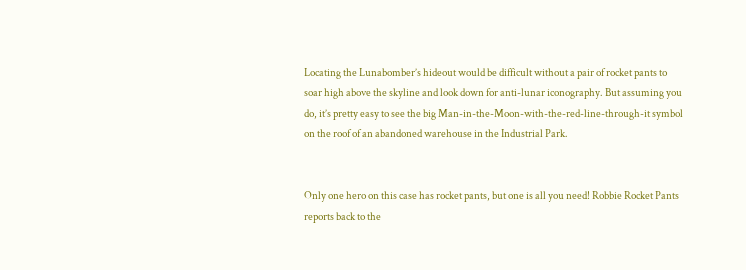Locating the Lunabomber’s hideout would be difficult without a pair of rocket pants to soar high above the skyline and look down for anti-lunar iconography. But assuming you do, it’s pretty easy to see the big Man-in-the-Moon-with-the-red-line-through-it symbol on the roof of an abandoned warehouse in the Industrial Park.


Only one hero on this case has rocket pants, but one is all you need! Robbie Rocket Pants reports back to the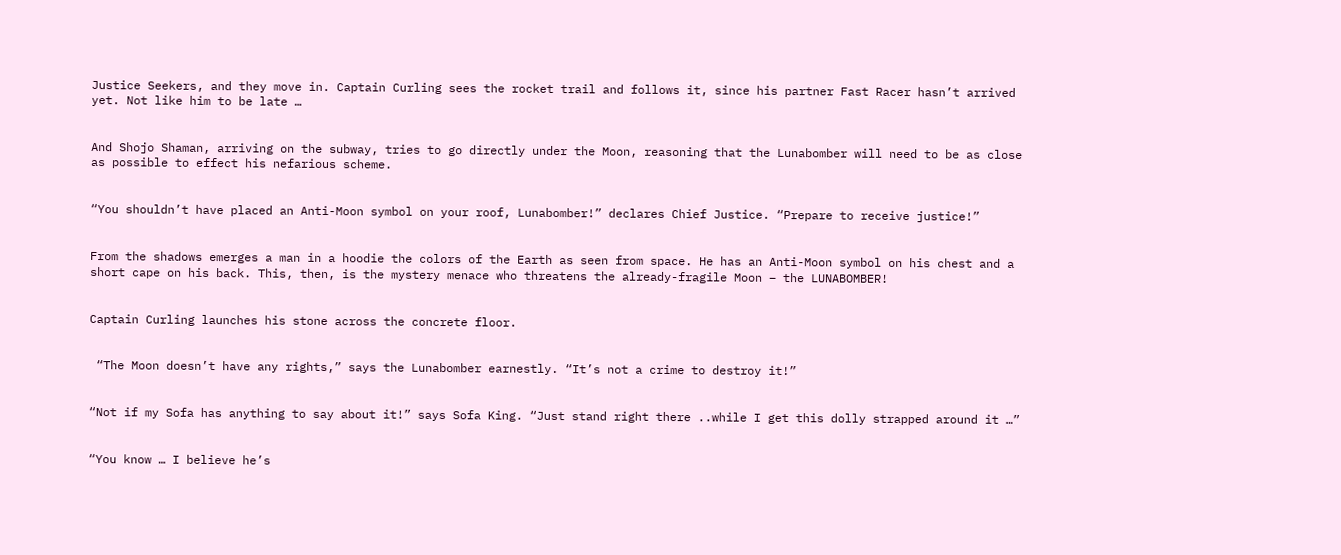Justice Seekers, and they move in. Captain Curling sees the rocket trail and follows it, since his partner Fast Racer hasn’t arrived yet. Not like him to be late …


And Shojo Shaman, arriving on the subway, tries to go directly under the Moon, reasoning that the Lunabomber will need to be as close as possible to effect his nefarious scheme.


“You shouldn’t have placed an Anti-Moon symbol on your roof, Lunabomber!” declares Chief Justice. “Prepare to receive justice!”


From the shadows emerges a man in a hoodie the colors of the Earth as seen from space. He has an Anti-Moon symbol on his chest and a short cape on his back. This, then, is the mystery menace who threatens the already-fragile Moon – the LUNABOMBER!


Captain Curling launches his stone across the concrete floor.


 “The Moon doesn’t have any rights,” says the Lunabomber earnestly. “It’s not a crime to destroy it!”


“Not if my Sofa has anything to say about it!” says Sofa King. “Just stand right there ..while I get this dolly strapped around it …”


“You know … I believe he’s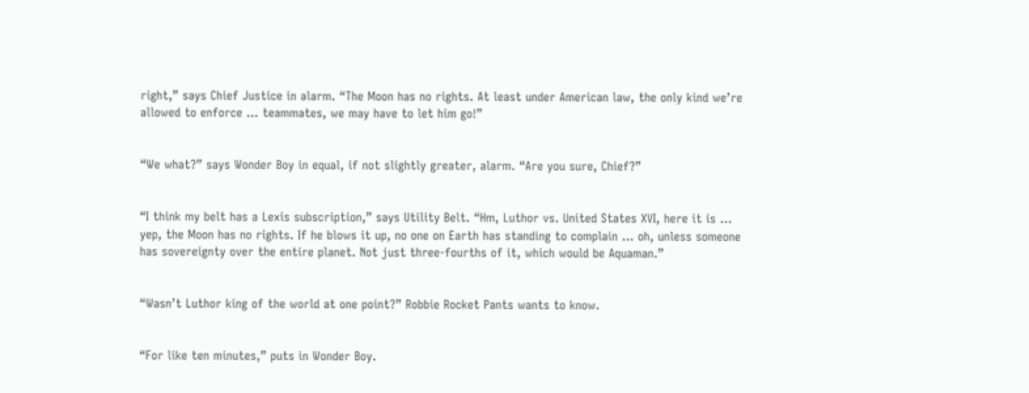right,” says Chief Justice in alarm. “The Moon has no rights. At least under American law, the only kind we’re allowed to enforce … teammates, we may have to let him go!”


“We what?” says Wonder Boy in equal, if not slightly greater, alarm. “Are you sure, Chief?”


“I think my belt has a Lexis subscription,” says Utility Belt. “Hm, Luthor vs. United States XVI, here it is … yep, the Moon has no rights. If he blows it up, no one on Earth has standing to complain … oh, unless someone has sovereignty over the entire planet. Not just three-fourths of it, which would be Aquaman.”


“Wasn’t Luthor king of the world at one point?” Robbie Rocket Pants wants to know.


“For like ten minutes,” puts in Wonder Boy.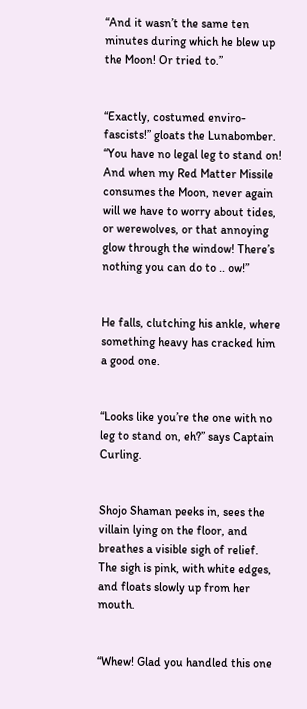“And it wasn’t the same ten minutes during which he blew up the Moon! Or tried to.”


“Exactly, costumed enviro-fascists!” gloats the Lunabomber. “You have no legal leg to stand on! And when my Red Matter Missile consumes the Moon, never again will we have to worry about tides, or werewolves, or that annoying glow through the window! There’s nothing you can do to .. ow!”


He falls, clutching his ankle, where something heavy has cracked him a good one.


“Looks like you’re the one with no leg to stand on, eh?” says Captain Curling.


Shojo Shaman peeks in, sees the villain lying on the floor, and breathes a visible sigh of relief. The sigh is pink, with white edges, and floats slowly up from her mouth.


“Whew! Glad you handled this one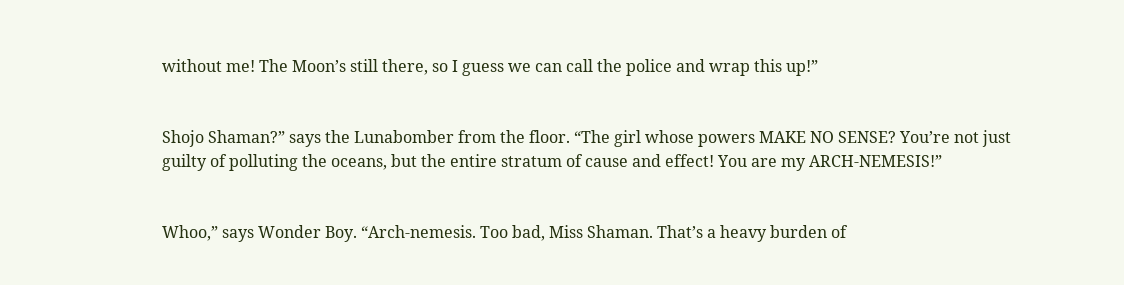without me! The Moon’s still there, so I guess we can call the police and wrap this up!”


Shojo Shaman?” says the Lunabomber from the floor. “The girl whose powers MAKE NO SENSE? You’re not just guilty of polluting the oceans, but the entire stratum of cause and effect! You are my ARCH-NEMESIS!”


Whoo,” says Wonder Boy. “Arch-nemesis. Too bad, Miss Shaman. That’s a heavy burden of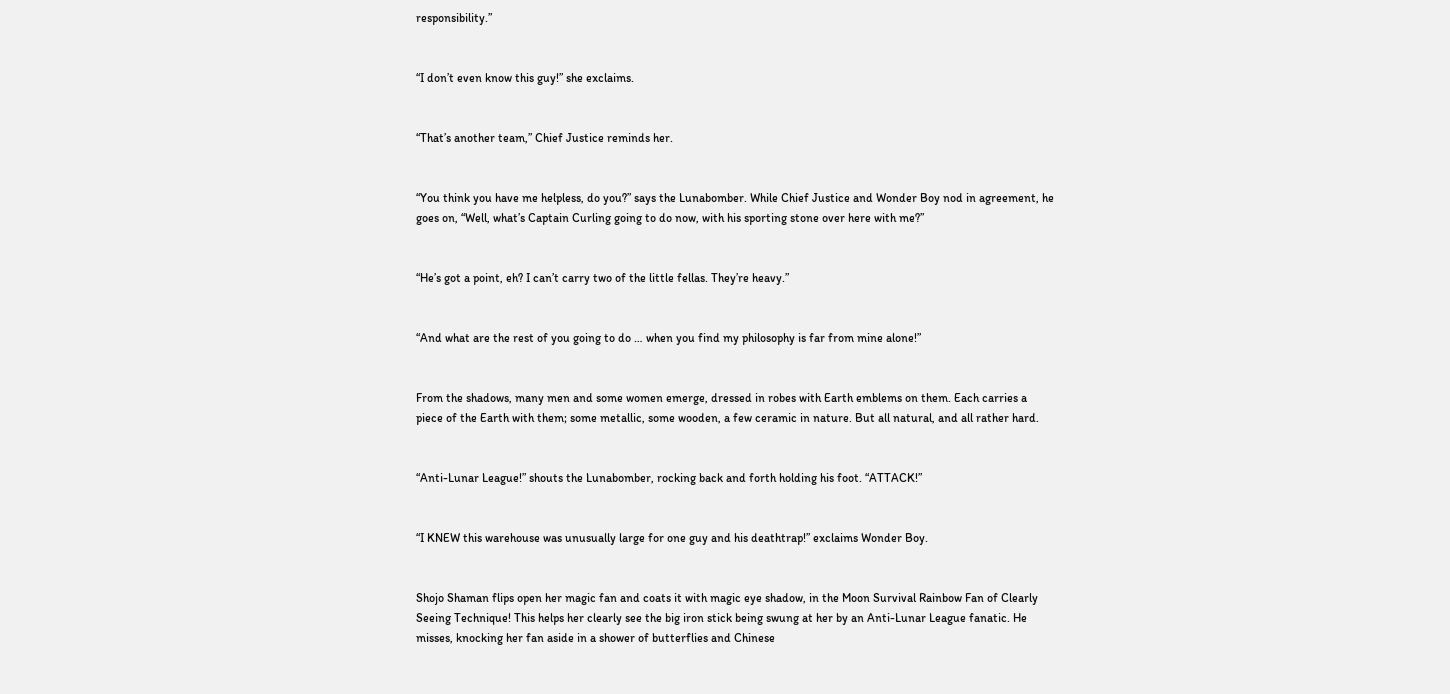responsibility.”


“I don’t even know this guy!” she exclaims.


“That’s another team,” Chief Justice reminds her.


“You think you have me helpless, do you?” says the Lunabomber. While Chief Justice and Wonder Boy nod in agreement, he goes on, “Well, what’s Captain Curling going to do now, with his sporting stone over here with me?”


“He’s got a point, eh? I can’t carry two of the little fellas. They’re heavy.”


“And what are the rest of you going to do … when you find my philosophy is far from mine alone!”


From the shadows, many men and some women emerge, dressed in robes with Earth emblems on them. Each carries a piece of the Earth with them; some metallic, some wooden, a few ceramic in nature. But all natural, and all rather hard.


“Anti-Lunar League!” shouts the Lunabomber, rocking back and forth holding his foot. “ATTACK!”


“I KNEW this warehouse was unusually large for one guy and his deathtrap!” exclaims Wonder Boy.


Shojo Shaman flips open her magic fan and coats it with magic eye shadow, in the Moon Survival Rainbow Fan of Clearly Seeing Technique! This helps her clearly see the big iron stick being swung at her by an Anti-Lunar League fanatic. He misses, knocking her fan aside in a shower of butterflies and Chinese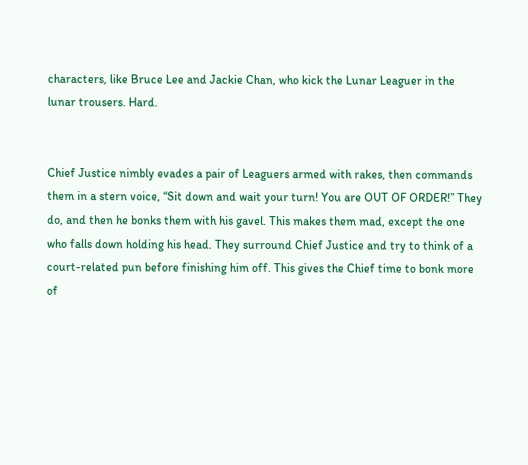characters, like Bruce Lee and Jackie Chan, who kick the Lunar Leaguer in the lunar trousers. Hard.


Chief Justice nimbly evades a pair of Leaguers armed with rakes, then commands them in a stern voice, “Sit down and wait your turn! You are OUT OF ORDER!” They do, and then he bonks them with his gavel. This makes them mad, except the one who falls down holding his head. They surround Chief Justice and try to think of a court-related pun before finishing him off. This gives the Chief time to bonk more of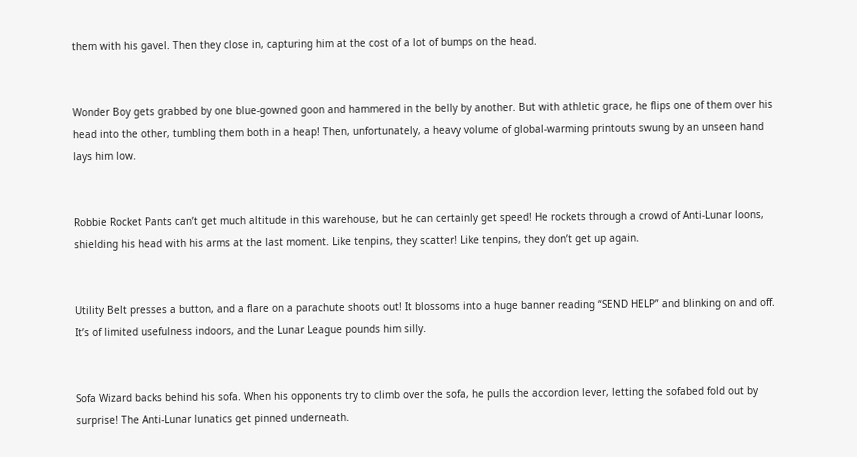them with his gavel. Then they close in, capturing him at the cost of a lot of bumps on the head.


Wonder Boy gets grabbed by one blue-gowned goon and hammered in the belly by another. But with athletic grace, he flips one of them over his head into the other, tumbling them both in a heap! Then, unfortunately, a heavy volume of global-warming printouts swung by an unseen hand lays him low.


Robbie Rocket Pants can’t get much altitude in this warehouse, but he can certainly get speed! He rockets through a crowd of Anti-Lunar loons, shielding his head with his arms at the last moment. Like tenpins, they scatter! Like tenpins, they don’t get up again.


Utility Belt presses a button, and a flare on a parachute shoots out! It blossoms into a huge banner reading “SEND HELP” and blinking on and off. It’s of limited usefulness indoors, and the Lunar League pounds him silly.


Sofa Wizard backs behind his sofa. When his opponents try to climb over the sofa, he pulls the accordion lever, letting the sofabed fold out by surprise! The Anti-Lunar lunatics get pinned underneath.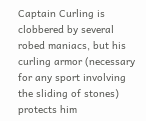Captain Curling is clobbered by several robed maniacs, but his curling armor (necessary for any sport involving the sliding of stones) protects him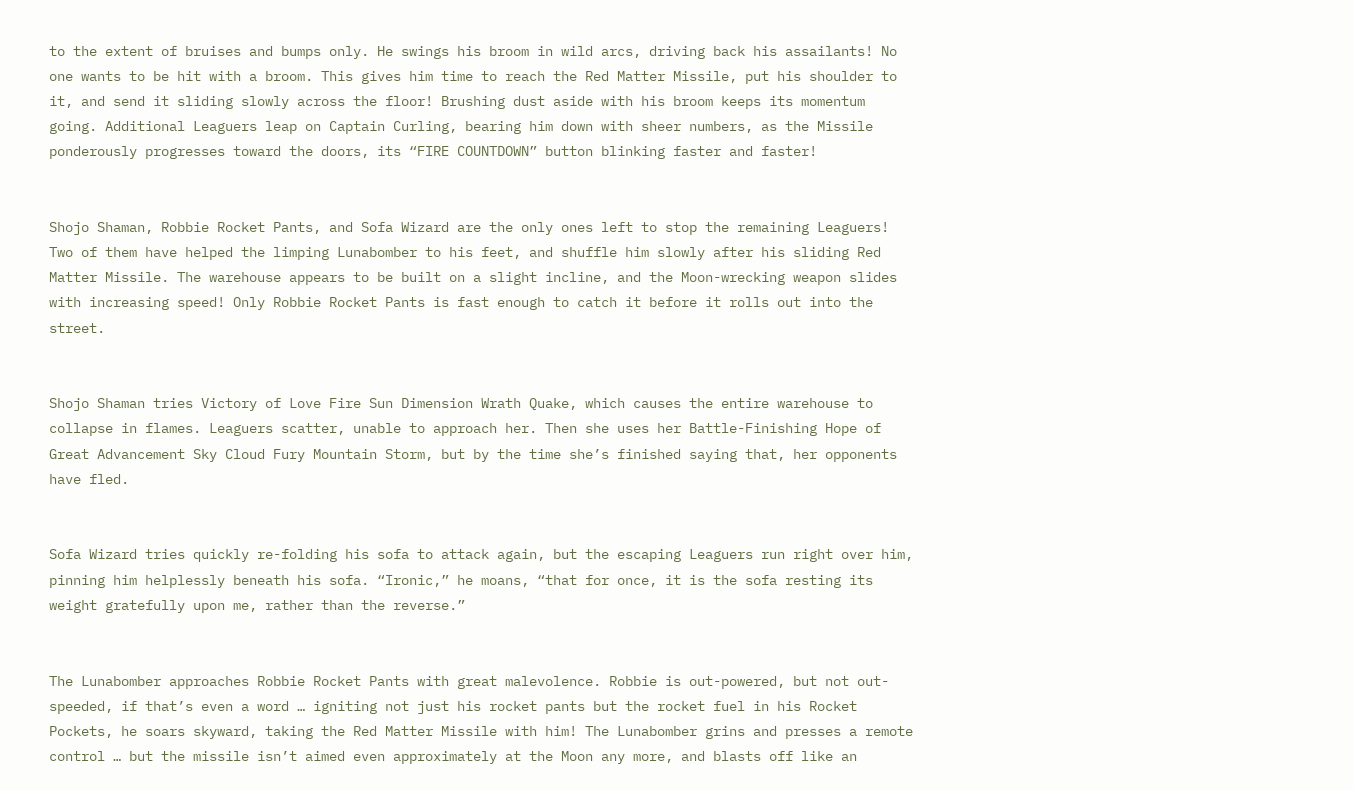to the extent of bruises and bumps only. He swings his broom in wild arcs, driving back his assailants! No one wants to be hit with a broom. This gives him time to reach the Red Matter Missile, put his shoulder to it, and send it sliding slowly across the floor! Brushing dust aside with his broom keeps its momentum going. Additional Leaguers leap on Captain Curling, bearing him down with sheer numbers, as the Missile ponderously progresses toward the doors, its “FIRE COUNTDOWN” button blinking faster and faster!


Shojo Shaman, Robbie Rocket Pants, and Sofa Wizard are the only ones left to stop the remaining Leaguers! Two of them have helped the limping Lunabomber to his feet, and shuffle him slowly after his sliding Red Matter Missile. The warehouse appears to be built on a slight incline, and the Moon-wrecking weapon slides with increasing speed! Only Robbie Rocket Pants is fast enough to catch it before it rolls out into the street.


Shojo Shaman tries Victory of Love Fire Sun Dimension Wrath Quake, which causes the entire warehouse to collapse in flames. Leaguers scatter, unable to approach her. Then she uses her Battle-Finishing Hope of Great Advancement Sky Cloud Fury Mountain Storm, but by the time she’s finished saying that, her opponents have fled.


Sofa Wizard tries quickly re-folding his sofa to attack again, but the escaping Leaguers run right over him, pinning him helplessly beneath his sofa. “Ironic,” he moans, “that for once, it is the sofa resting its weight gratefully upon me, rather than the reverse.”


The Lunabomber approaches Robbie Rocket Pants with great malevolence. Robbie is out-powered, but not out-speeded, if that’s even a word … igniting not just his rocket pants but the rocket fuel in his Rocket Pockets, he soars skyward, taking the Red Matter Missile with him! The Lunabomber grins and presses a remote control … but the missile isn’t aimed even approximately at the Moon any more, and blasts off like an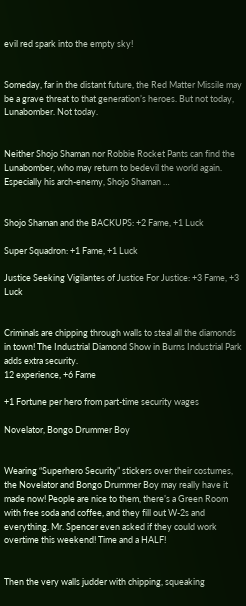evil red spark into the empty sky!


Someday, far in the distant future, the Red Matter Missile may be a grave threat to that generation’s heroes. But not today, Lunabomber. Not today.


Neither Shojo Shaman nor Robbie Rocket Pants can find the Lunabomber, who may return to bedevil the world again. Especially his arch-enemy, Shojo Shaman …


Shojo Shaman and the BACKUPS: +2 Fame, +1 Luck

Super Squadron: +1 Fame, +1 Luck

Justice Seeking Vigilantes of Justice For Justice: +3 Fame, +3 Luck


Criminals are chipping through walls to steal all the diamonds in town! The Industrial Diamond Show in Burns Industrial Park adds extra security.
12 experience, +6 Fame

+1 Fortune per hero from part-time security wages

Novelator, Bongo Drummer Boy


Wearing “Superhero Security” stickers over their costumes, the Novelator and Bongo Drummer Boy may really have it made now! People are nice to them, there’s a Green Room with free soda and coffee, and they fill out W-2s and everything. Mr. Spencer even asked if they could work overtime this weekend! Time and a HALF!


Then the very walls judder with chipping, squeaking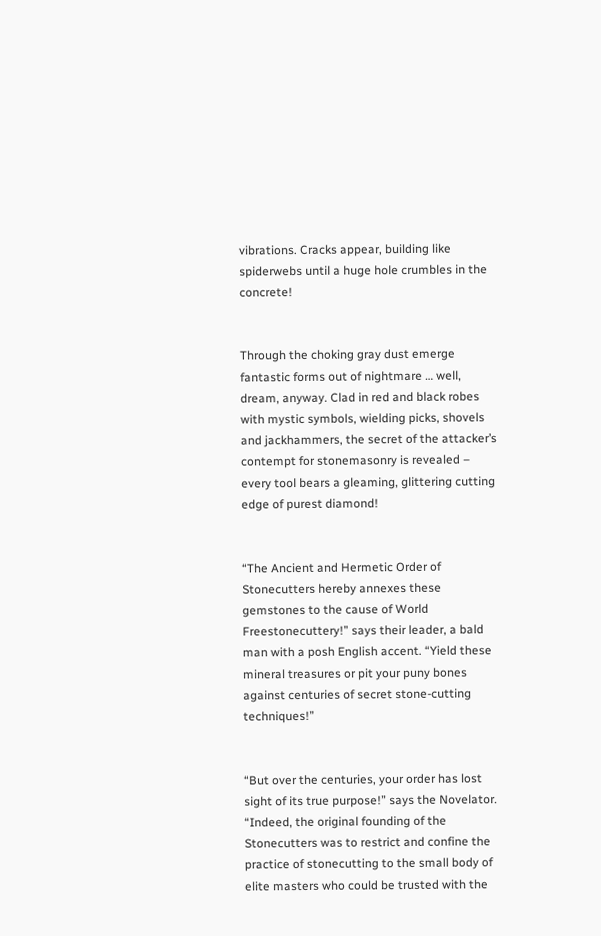vibrations. Cracks appear, building like spiderwebs until a huge hole crumbles in the concrete!


Through the choking gray dust emerge fantastic forms out of nightmare … well, dream, anyway. Clad in red and black robes with mystic symbols, wielding picks, shovels and jackhammers, the secret of the attacker’s contempt for stonemasonry is revealed – every tool bears a gleaming, glittering cutting edge of purest diamond!


“The Ancient and Hermetic Order of Stonecutters hereby annexes these gemstones to the cause of World Freestonecuttery!” says their leader, a bald man with a posh English accent. “Yield these mineral treasures or pit your puny bones against centuries of secret stone-cutting techniques!”


“But over the centuries, your order has lost sight of its true purpose!” says the Novelator. “Indeed, the original founding of the Stonecutters was to restrict and confine the practice of stonecutting to the small body of elite masters who could be trusted with the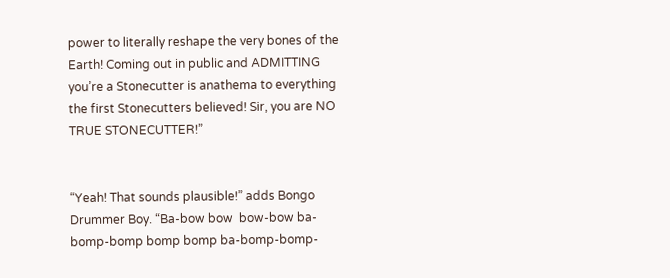power to literally reshape the very bones of the Earth! Coming out in public and ADMITTING you’re a Stonecutter is anathema to everything the first Stonecutters believed! Sir, you are NO TRUE STONECUTTER!”


“Yeah! That sounds plausible!” adds Bongo Drummer Boy. “Ba-bow bow  bow-bow ba-bomp-bomp bomp bomp ba-bomp-bomp-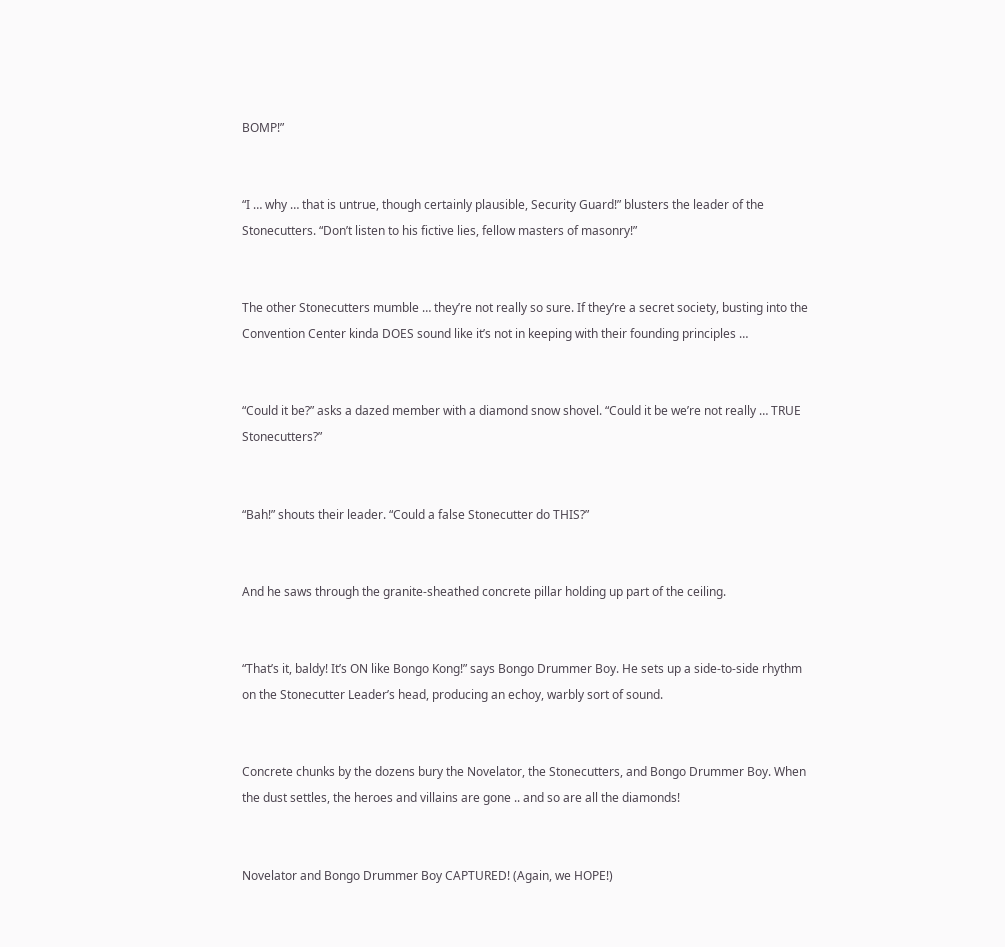BOMP!”


“I … why … that is untrue, though certainly plausible, Security Guard!” blusters the leader of the Stonecutters. “Don’t listen to his fictive lies, fellow masters of masonry!”


The other Stonecutters mumble … they’re not really so sure. If they’re a secret society, busting into the Convention Center kinda DOES sound like it’s not in keeping with their founding principles …


“Could it be?” asks a dazed member with a diamond snow shovel. “Could it be we’re not really … TRUE Stonecutters?”


“Bah!” shouts their leader. “Could a false Stonecutter do THIS?”


And he saws through the granite-sheathed concrete pillar holding up part of the ceiling.


“That’s it, baldy! It’s ON like Bongo Kong!” says Bongo Drummer Boy. He sets up a side-to-side rhythm on the Stonecutter Leader’s head, producing an echoy, warbly sort of sound.


Concrete chunks by the dozens bury the Novelator, the Stonecutters, and Bongo Drummer Boy. When the dust settles, the heroes and villains are gone .. and so are all the diamonds!


Novelator and Bongo Drummer Boy CAPTURED! (Again, we HOPE!)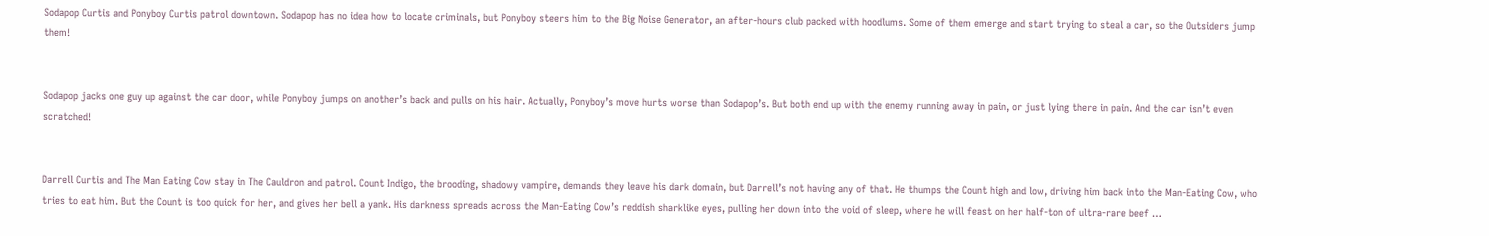Sodapop Curtis and Ponyboy Curtis patrol downtown. Sodapop has no idea how to locate criminals, but Ponyboy steers him to the Big Noise Generator, an after-hours club packed with hoodlums. Some of them emerge and start trying to steal a car, so the Outsiders jump them!


Sodapop jacks one guy up against the car door, while Ponyboy jumps on another’s back and pulls on his hair. Actually, Ponyboy’s move hurts worse than Sodapop’s. But both end up with the enemy running away in pain, or just lying there in pain. And the car isn’t even scratched!


Darrell Curtis and The Man Eating Cow stay in The Cauldron and patrol. Count Indigo, the brooding, shadowy vampire, demands they leave his dark domain, but Darrell’s not having any of that. He thumps the Count high and low, driving him back into the Man-Eating Cow, who tries to eat him. But the Count is too quick for her, and gives her bell a yank. His darkness spreads across the Man-Eating Cow’s reddish sharklike eyes, pulling her down into the void of sleep, where he will feast on her half-ton of ultra-rare beef …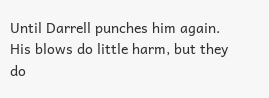Until Darrell punches him again. His blows do little harm, but they do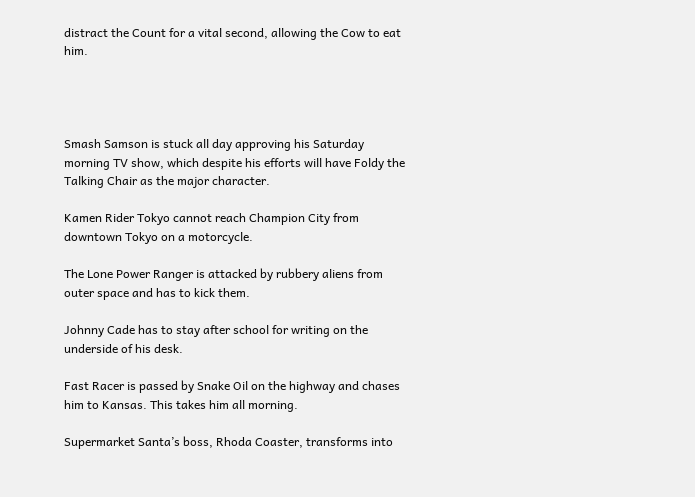distract the Count for a vital second, allowing the Cow to eat him.




Smash Samson is stuck all day approving his Saturday morning TV show, which despite his efforts will have Foldy the Talking Chair as the major character.

Kamen Rider Tokyo cannot reach Champion City from downtown Tokyo on a motorcycle.

The Lone Power Ranger is attacked by rubbery aliens from outer space and has to kick them.

Johnny Cade has to stay after school for writing on the underside of his desk.

Fast Racer is passed by Snake Oil on the highway and chases him to Kansas. This takes him all morning.

Supermarket Santa’s boss, Rhoda Coaster, transforms into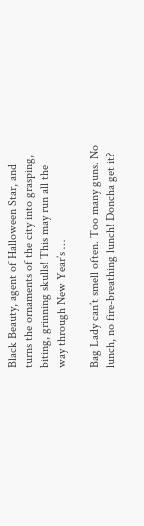Black Beauty, agent of Halloween Star, and turns the ornaments of the city into grasping, biting, grinning skulls! This may run all the way through New Year’s …

Bag Lady can’t smell often. Too many guns. No lunch, no fire-breathing lunch! Doncha get it?